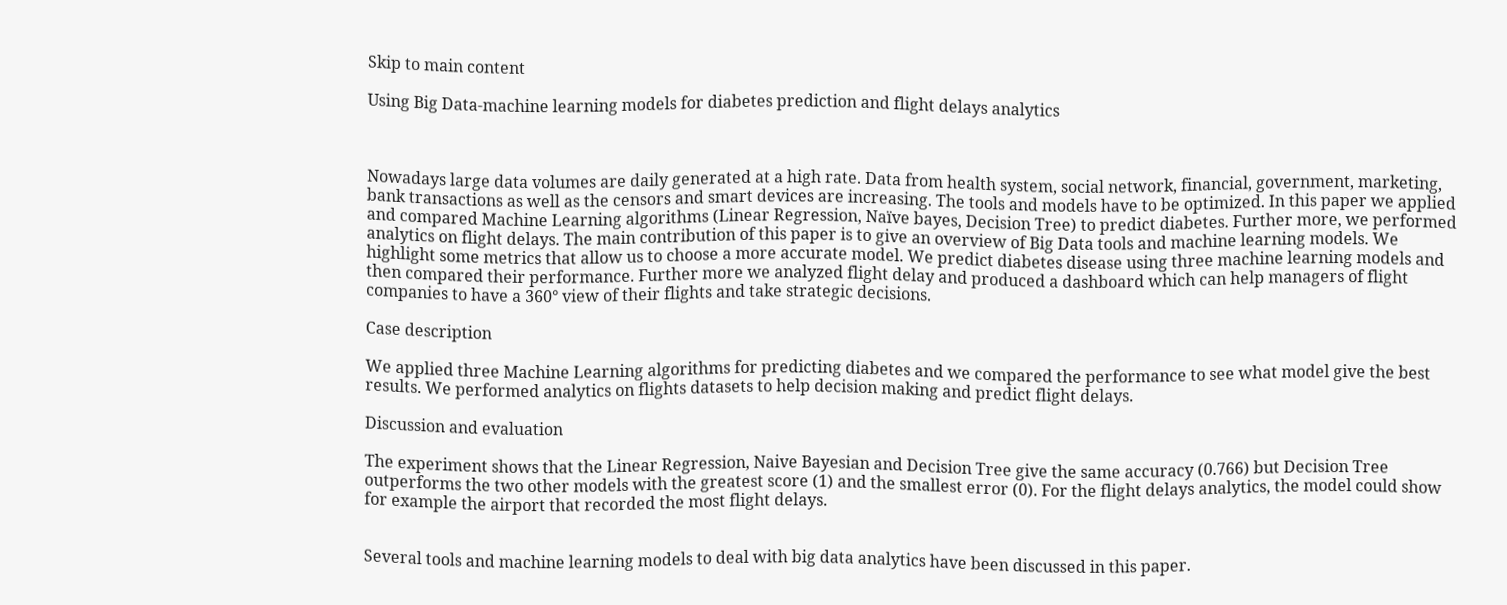Skip to main content

Using Big Data-machine learning models for diabetes prediction and flight delays analytics



Nowadays large data volumes are daily generated at a high rate. Data from health system, social network, financial, government, marketing, bank transactions as well as the censors and smart devices are increasing. The tools and models have to be optimized. In this paper we applied and compared Machine Learning algorithms (Linear Regression, Naïve bayes, Decision Tree) to predict diabetes. Further more, we performed analytics on flight delays. The main contribution of this paper is to give an overview of Big Data tools and machine learning models. We highlight some metrics that allow us to choose a more accurate model. We predict diabetes disease using three machine learning models and then compared their performance. Further more we analyzed flight delay and produced a dashboard which can help managers of flight companies to have a 360° view of their flights and take strategic decisions.

Case description

We applied three Machine Learning algorithms for predicting diabetes and we compared the performance to see what model give the best results. We performed analytics on flights datasets to help decision making and predict flight delays.

Discussion and evaluation

The experiment shows that the Linear Regression, Naive Bayesian and Decision Tree give the same accuracy (0.766) but Decision Tree outperforms the two other models with the greatest score (1) and the smallest error (0). For the flight delays analytics, the model could show for example the airport that recorded the most flight delays.


Several tools and machine learning models to deal with big data analytics have been discussed in this paper.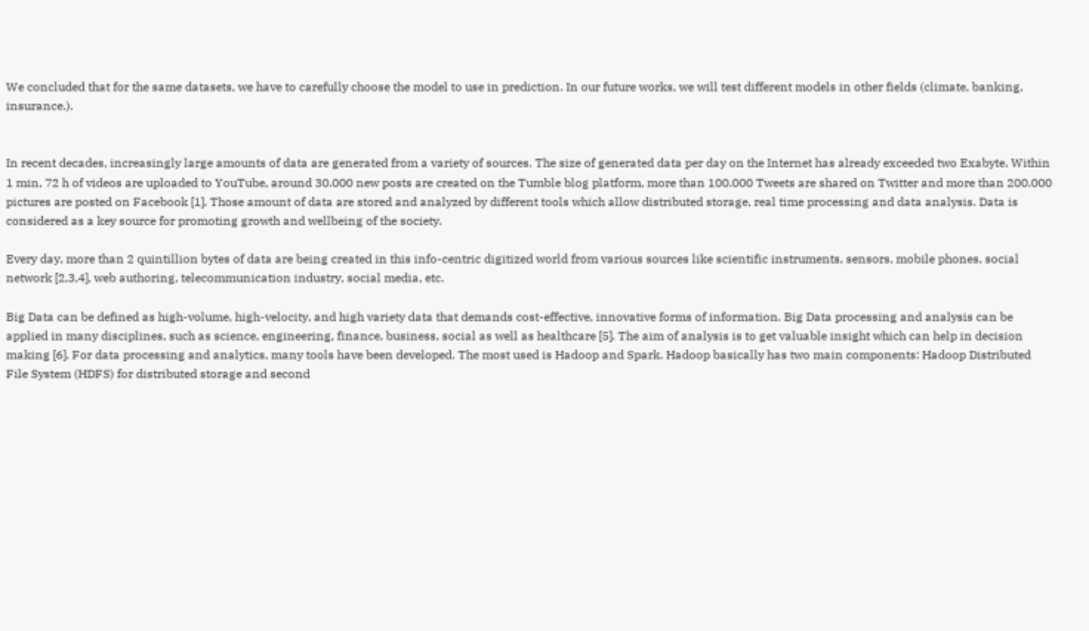We concluded that for the same datasets, we have to carefully choose the model to use in prediction. In our future works, we will test different models in other fields (climate, banking, insurance.).


In recent decades, increasingly large amounts of data are generated from a variety of sources. The size of generated data per day on the Internet has already exceeded two Exabyte. Within 1 min, 72 h of videos are uploaded to YouTube, around 30.000 new posts are created on the Tumble blog platform, more than 100.000 Tweets are shared on Twitter and more than 200.000 pictures are posted on Facebook [1]. Those amount of data are stored and analyzed by different tools which allow distributed storage, real time processing and data analysis. Data is considered as a key source for promoting growth and wellbeing of the society.

Every day, more than 2 quintillion bytes of data are being created in this info-centric digitized world from various sources like scientific instruments, sensors, mobile phones, social network [2,3,4], web authoring, telecommunication industry, social media, etc.

Big Data can be defined as high-volume, high-velocity, and high variety data that demands cost-effective, innovative forms of information. Big Data processing and analysis can be applied in many disciplines, such as science, engineering, finance, business, social as well as healthcare [5]. The aim of analysis is to get valuable insight which can help in decision making [6]. For data processing and analytics, many tools have been developed. The most used is Hadoop and Spark. Hadoop basically has two main components: Hadoop Distributed File System (HDFS) for distributed storage and second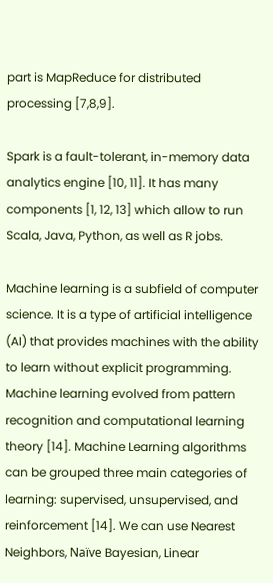part is MapReduce for distributed processing [7,8,9].

Spark is a fault-tolerant, in-memory data analytics engine [10, 11]. It has many components [1, 12, 13] which allow to run Scala, Java, Python, as well as R jobs.

Machine learning is a subfield of computer science. It is a type of artificial intelligence (AI) that provides machines with the ability to learn without explicit programming. Machine learning evolved from pattern recognition and computational learning theory [14]. Machine Learning algorithms can be grouped three main categories of learning: supervised, unsupervised, and reinforcement [14]. We can use Nearest Neighbors, Naïve Bayesian, Linear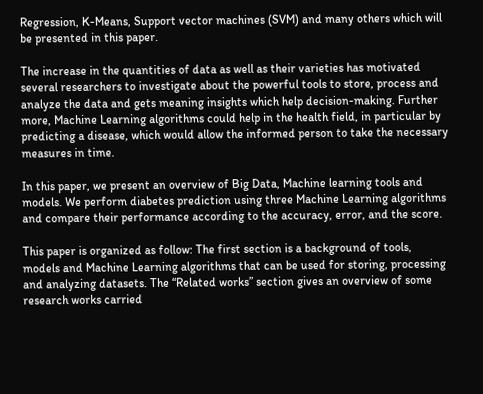Regression, K-Means, Support vector machines (SVM) and many others which will be presented in this paper.

The increase in the quantities of data as well as their varieties has motivated several researchers to investigate about the powerful tools to store, process and analyze the data and gets meaning insights which help decision-making. Further more, Machine Learning algorithms could help in the health field, in particular by predicting a disease, which would allow the informed person to take the necessary measures in time.

In this paper, we present an overview of Big Data, Machine learning tools and models. We perform diabetes prediction using three Machine Learning algorithms and compare their performance according to the accuracy, error, and the score.

This paper is organized as follow: The first section is a background of tools, models and Machine Learning algorithms that can be used for storing, processing and analyzing datasets. The “Related works” section gives an overview of some research works carried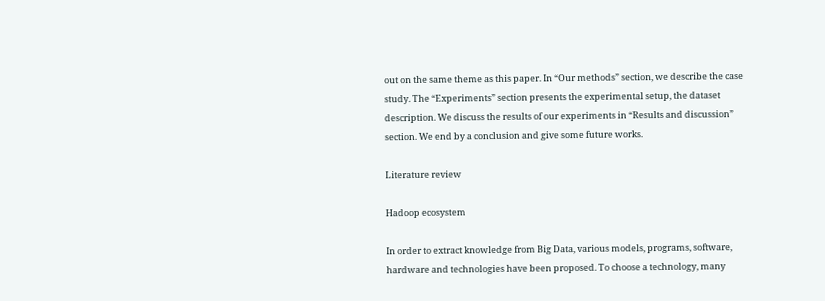out on the same theme as this paper. In “Our methods” section, we describe the case study. The “Experiments” section presents the experimental setup, the dataset description. We discuss the results of our experiments in “Results and discussion” section. We end by a conclusion and give some future works.

Literature review

Hadoop ecosystem

In order to extract knowledge from Big Data, various models, programs, software, hardware and technologies have been proposed. To choose a technology, many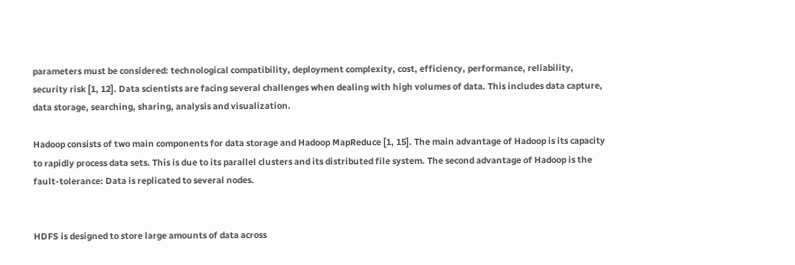parameters must be considered: technological compatibility, deployment complexity, cost, efficiency, performance, reliability, security risk [1, 12]. Data scientists are facing several challenges when dealing with high volumes of data. This includes data capture, data storage, searching, sharing, analysis and visualization.

Hadoop consists of two main components for data storage and Hadoop MapReduce [1, 15]. The main advantage of Hadoop is its capacity to rapidly process data sets. This is due to its parallel clusters and its distributed file system. The second advantage of Hadoop is the fault-tolerance: Data is replicated to several nodes.


HDFS is designed to store large amounts of data across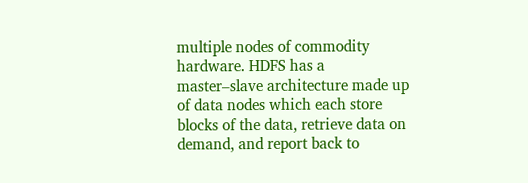multiple nodes of commodity hardware. HDFS has a master–slave architecture made up of data nodes which each store blocks of the data, retrieve data on demand, and report back to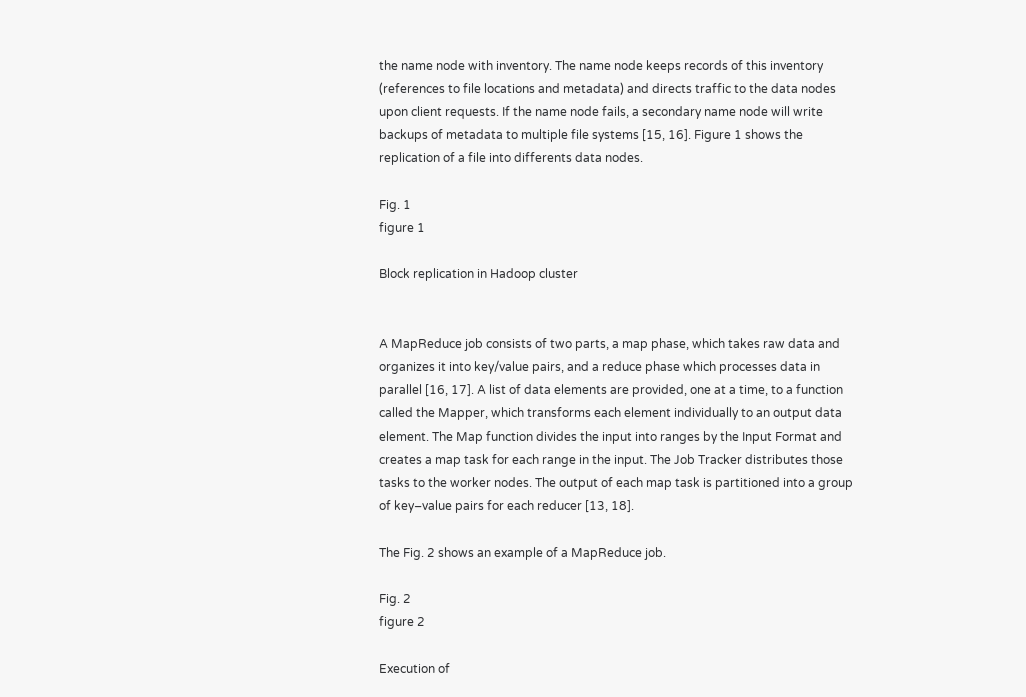the name node with inventory. The name node keeps records of this inventory (references to file locations and metadata) and directs traffic to the data nodes upon client requests. If the name node fails, a secondary name node will write backups of metadata to multiple file systems [15, 16]. Figure 1 shows the replication of a file into differents data nodes.

Fig. 1
figure 1

Block replication in Hadoop cluster


A MapReduce job consists of two parts, a map phase, which takes raw data and organizes it into key/value pairs, and a reduce phase which processes data in parallel [16, 17]. A list of data elements are provided, one at a time, to a function called the Mapper, which transforms each element individually to an output data element. The Map function divides the input into ranges by the Input Format and creates a map task for each range in the input. The Job Tracker distributes those tasks to the worker nodes. The output of each map task is partitioned into a group of key–value pairs for each reducer [13, 18].

The Fig. 2 shows an example of a MapReduce job.

Fig. 2
figure 2

Execution of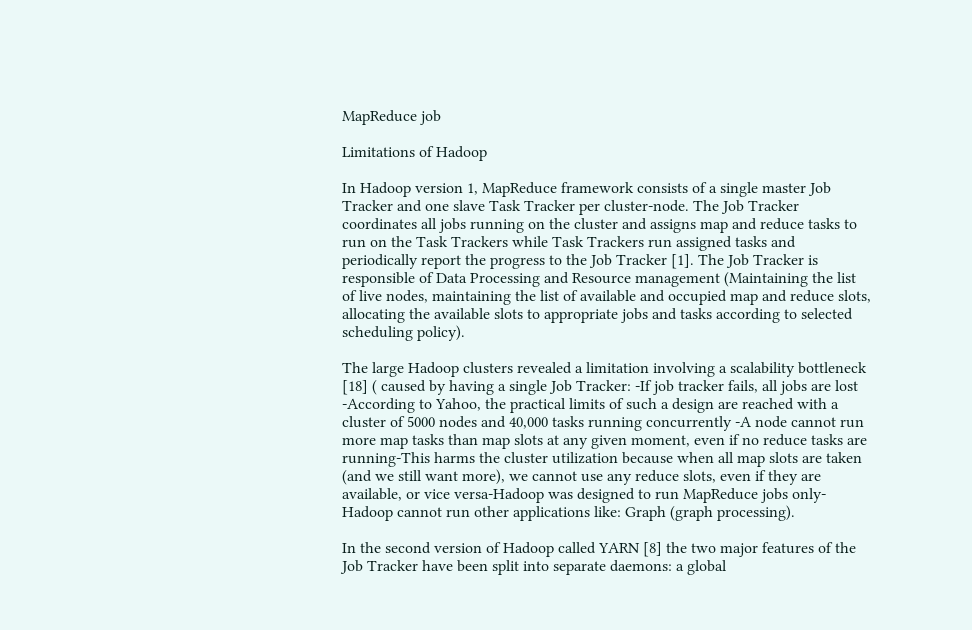MapReduce job

Limitations of Hadoop

In Hadoop version 1, MapReduce framework consists of a single master Job Tracker and one slave Task Tracker per cluster-node. The Job Tracker coordinates all jobs running on the cluster and assigns map and reduce tasks to run on the Task Trackers while Task Trackers run assigned tasks and periodically report the progress to the Job Tracker [1]. The Job Tracker is responsible of Data Processing and Resource management (Maintaining the list of live nodes, maintaining the list of available and occupied map and reduce slots, allocating the available slots to appropriate jobs and tasks according to selected scheduling policy).

The large Hadoop clusters revealed a limitation involving a scalability bottleneck [18] ( caused by having a single Job Tracker: -If job tracker fails, all jobs are lost -According to Yahoo, the practical limits of such a design are reached with a cluster of 5000 nodes and 40,000 tasks running concurrently -A node cannot run more map tasks than map slots at any given moment, even if no reduce tasks are running-This harms the cluster utilization because when all map slots are taken (and we still want more), we cannot use any reduce slots, even if they are available, or vice versa-Hadoop was designed to run MapReduce jobs only-Hadoop cannot run other applications like: Graph (graph processing).

In the second version of Hadoop called YARN [8] the two major features of the Job Tracker have been split into separate daemons: a global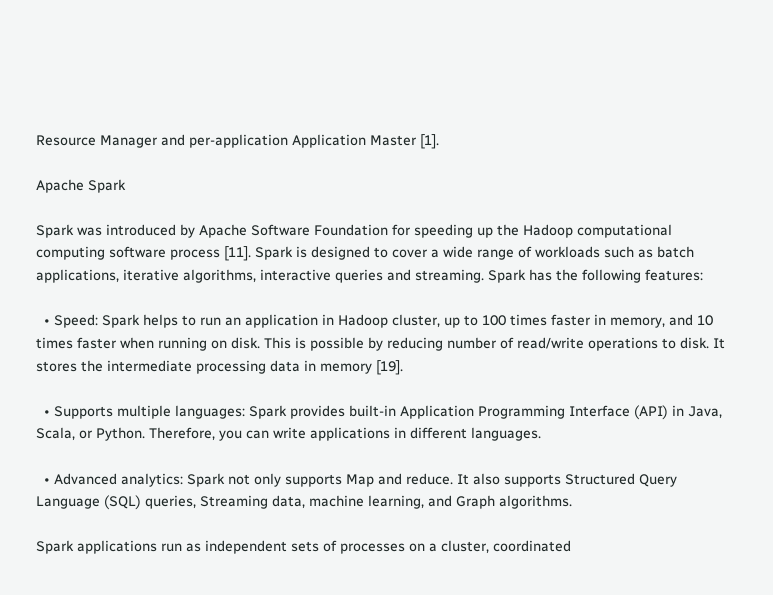Resource Manager and per-application Application Master [1].

Apache Spark

Spark was introduced by Apache Software Foundation for speeding up the Hadoop computational computing software process [11]. Spark is designed to cover a wide range of workloads such as batch applications, iterative algorithms, interactive queries and streaming. Spark has the following features:

  • Speed: Spark helps to run an application in Hadoop cluster, up to 100 times faster in memory, and 10 times faster when running on disk. This is possible by reducing number of read/write operations to disk. It stores the intermediate processing data in memory [19].

  • Supports multiple languages: Spark provides built-in Application Programming Interface (API) in Java, Scala, or Python. Therefore, you can write applications in different languages.

  • Advanced analytics: Spark not only supports Map and reduce. It also supports Structured Query Language (SQL) queries, Streaming data, machine learning, and Graph algorithms.

Spark applications run as independent sets of processes on a cluster, coordinated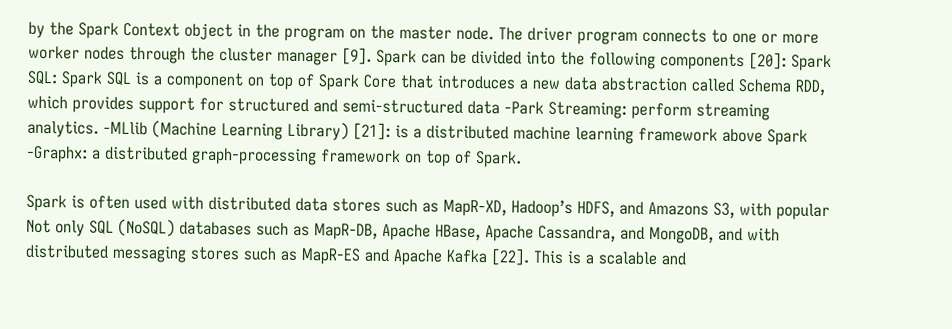by the Spark Context object in the program on the master node. The driver program connects to one or more worker nodes through the cluster manager [9]. Spark can be divided into the following components [20]: Spark SQL: Spark SQL is a component on top of Spark Core that introduces a new data abstraction called Schema RDD, which provides support for structured and semi-structured data -Park Streaming: perform streaming analytics. -MLlib (Machine Learning Library) [21]: is a distributed machine learning framework above Spark -Graphx: a distributed graph-processing framework on top of Spark.

Spark is often used with distributed data stores such as MapR-XD, Hadoop’s HDFS, and Amazons S3, with popular Not only SQL (NoSQL) databases such as MapR-DB, Apache HBase, Apache Cassandra, and MongoDB, and with distributed messaging stores such as MapR-ES and Apache Kafka [22]. This is a scalable and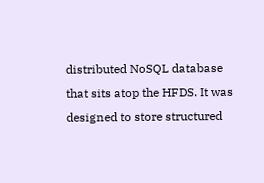distributed NoSQL database that sits atop the HFDS. It was designed to store structured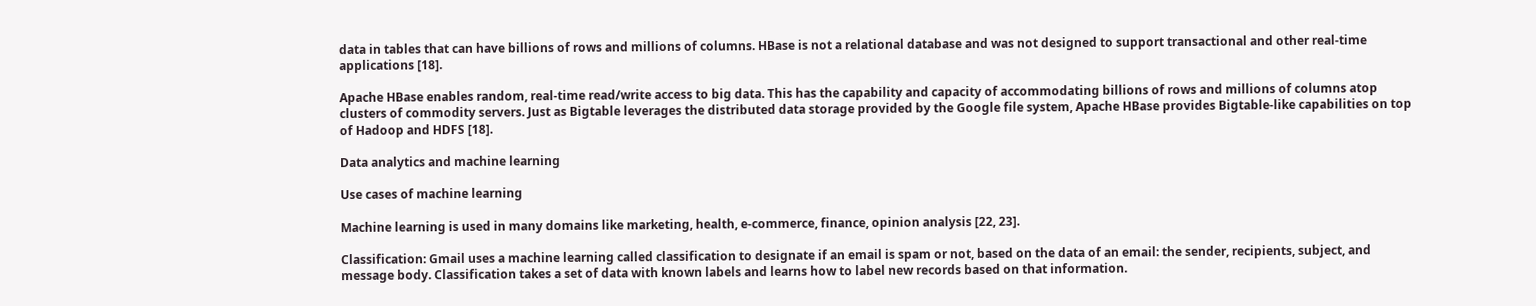data in tables that can have billions of rows and millions of columns. HBase is not a relational database and was not designed to support transactional and other real-time applications [18].

Apache HBase enables random, real-time read/write access to big data. This has the capability and capacity of accommodating billions of rows and millions of columns atop clusters of commodity servers. Just as Bigtable leverages the distributed data storage provided by the Google file system, Apache HBase provides Bigtable-like capabilities on top of Hadoop and HDFS [18].

Data analytics and machine learning

Use cases of machine learning

Machine learning is used in many domains like marketing, health, e-commerce, finance, opinion analysis [22, 23].

Classification: Gmail uses a machine learning called classification to designate if an email is spam or not, based on the data of an email: the sender, recipients, subject, and message body. Classification takes a set of data with known labels and learns how to label new records based on that information.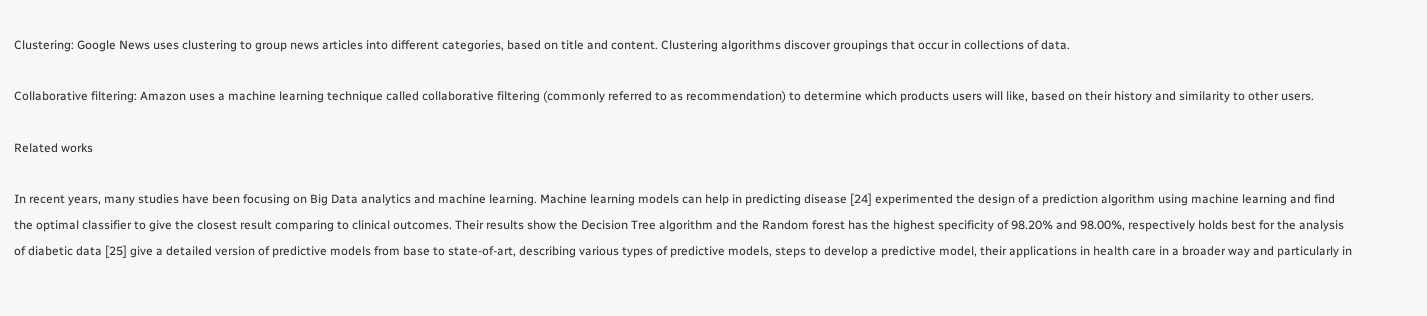Clustering: Google News uses clustering to group news articles into different categories, based on title and content. Clustering algorithms discover groupings that occur in collections of data.

Collaborative filtering: Amazon uses a machine learning technique called collaborative filtering (commonly referred to as recommendation) to determine which products users will like, based on their history and similarity to other users.

Related works

In recent years, many studies have been focusing on Big Data analytics and machine learning. Machine learning models can help in predicting disease [24] experimented the design of a prediction algorithm using machine learning and find the optimal classifier to give the closest result comparing to clinical outcomes. Their results show the Decision Tree algorithm and the Random forest has the highest specificity of 98.20% and 98.00%, respectively holds best for the analysis of diabetic data [25] give a detailed version of predictive models from base to state-of-art, describing various types of predictive models, steps to develop a predictive model, their applications in health care in a broader way and particularly in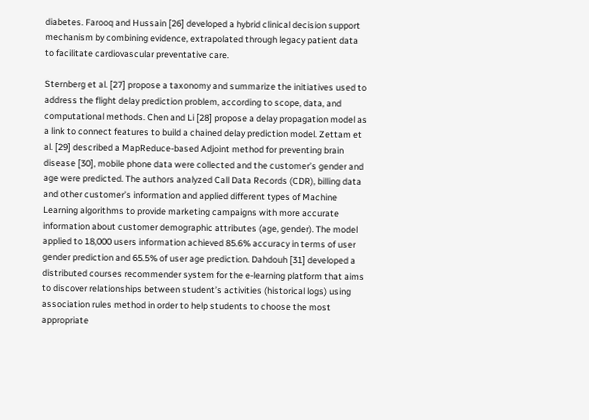diabetes. Farooq and Hussain [26] developed a hybrid clinical decision support mechanism by combining evidence, extrapolated through legacy patient data to facilitate cardiovascular preventative care.

Sternberg et al. [27] propose a taxonomy and summarize the initiatives used to address the flight delay prediction problem, according to scope, data, and computational methods. Chen and Li [28] propose a delay propagation model as a link to connect features to build a chained delay prediction model. Zettam et al. [29] described a MapReduce-based Adjoint method for preventing brain disease [30], mobile phone data were collected and the customer’s gender and age were predicted. The authors analyzed Call Data Records (CDR), billing data and other customer’s information and applied different types of Machine Learning algorithms to provide marketing campaigns with more accurate information about customer demographic attributes (age, gender). The model applied to 18,000 users information achieved 85.6% accuracy in terms of user gender prediction and 65.5% of user age prediction. Dahdouh [31] developed a distributed courses recommender system for the e-learning platform that aims to discover relationships between student’s activities (historical logs) using association rules method in order to help students to choose the most appropriate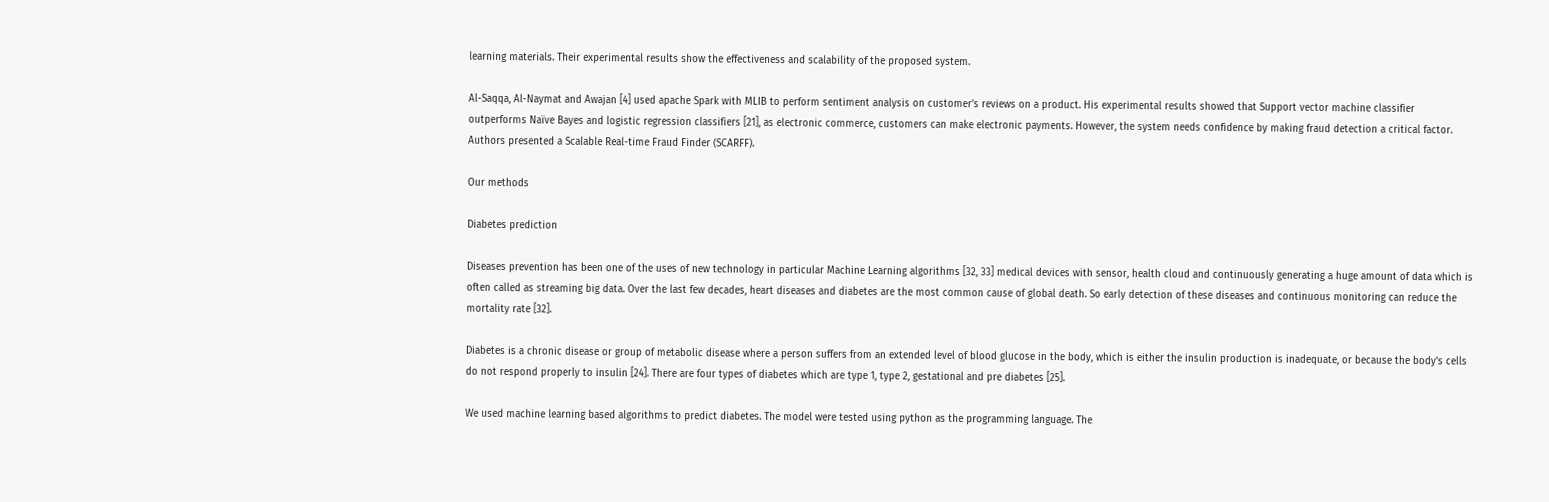learning materials. Their experimental results show the effectiveness and scalability of the proposed system.

Al-Saqqa, Al-Naymat and Awajan [4] used apache Spark with MLIB to perform sentiment analysis on customer’s reviews on a product. His experimental results showed that Support vector machine classifier outperforms Naïve Bayes and logistic regression classifiers [21], as electronic commerce, customers can make electronic payments. However, the system needs confidence by making fraud detection a critical factor. Authors presented a Scalable Real-time Fraud Finder (SCARFF).

Our methods

Diabetes prediction

Diseases prevention has been one of the uses of new technology in particular Machine Learning algorithms [32, 33] medical devices with sensor, health cloud and continuously generating a huge amount of data which is often called as streaming big data. Over the last few decades, heart diseases and diabetes are the most common cause of global death. So early detection of these diseases and continuous monitoring can reduce the mortality rate [32].

Diabetes is a chronic disease or group of metabolic disease where a person suffers from an extended level of blood glucose in the body, which is either the insulin production is inadequate, or because the body’s cells do not respond properly to insulin [24]. There are four types of diabetes which are type 1, type 2, gestational and pre diabetes [25].

We used machine learning based algorithms to predict diabetes. The model were tested using python as the programming language. The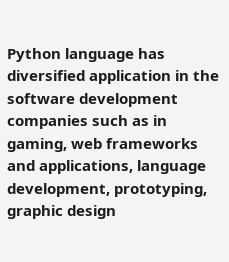Python language has diversified application in the software development companies such as in gaming, web frameworks and applications, language development, prototyping, graphic design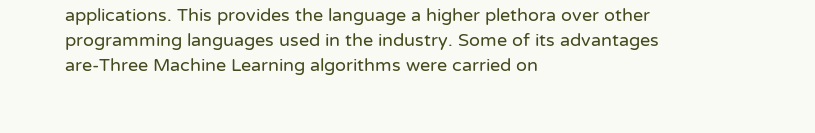applications. This provides the language a higher plethora over other programming languages used in the industry. Some of its advantages are-Three Machine Learning algorithms were carried on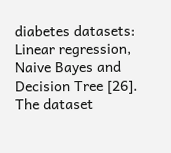diabetes datasets: Linear regression, Naive Bayes and Decision Tree [26]. The dataset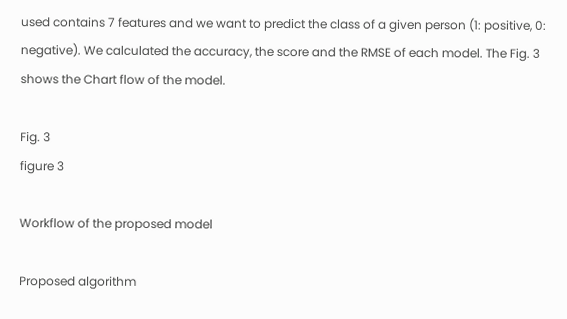used contains 7 features and we want to predict the class of a given person (1: positive, 0: negative). We calculated the accuracy, the score and the RMSE of each model. The Fig. 3 shows the Chart flow of the model.

Fig. 3
figure 3

Workflow of the proposed model

Proposed algorithm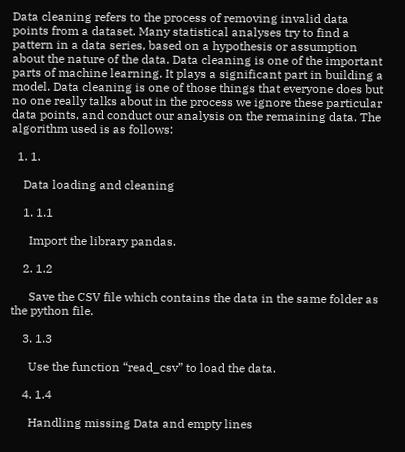Data cleaning refers to the process of removing invalid data points from a dataset. Many statistical analyses try to find a pattern in a data series, based on a hypothesis or assumption about the nature of the data. Data cleaning is one of the important parts of machine learning. It plays a significant part in building a model. Data cleaning is one of those things that everyone does but no one really talks about in the process we ignore these particular data points, and conduct our analysis on the remaining data. The algorithm used is as follows:

  1. 1.

    Data loading and cleaning

    1. 1.1

      Import the library pandas.

    2. 1.2

      Save the CSV file which contains the data in the same folder as the python file.

    3. 1.3

      Use the function “read_csv” to load the data.

    4. 1.4

      Handling missing Data and empty lines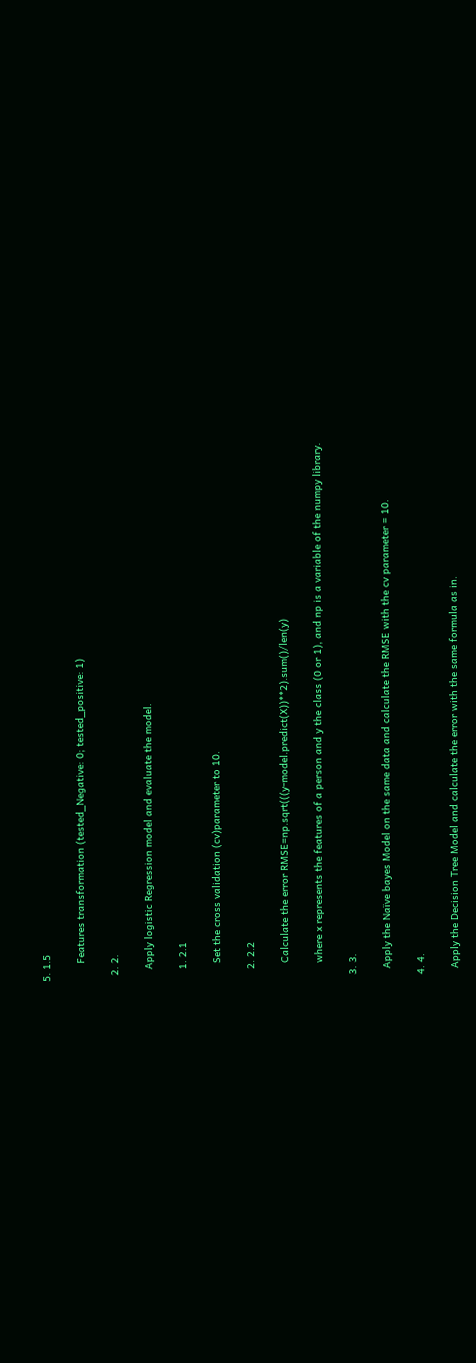5. 1.5

      Features transformation (tested_Negative: 0; tested_positive: 1)

  2. 2.

    Apply logistic Regression model and evaluate the model.

    1. 2.1

      Set the cross validation (cv)parameter to 10.

    2. 2.2

      Calculate the error RMSE=np.sqrt(((y-model.predict(X))**2).sum()/len(y)

      where x represents the features of a person and y the class (0 or 1), and np is a variable of the numpy library.

  3. 3.

    Apply the Naïve bayes Model on the same data and calculate the RMSE with the cv parameter = 10.

  4. 4.

    Apply the Decision Tree Model and calculate the error with the same formula as in.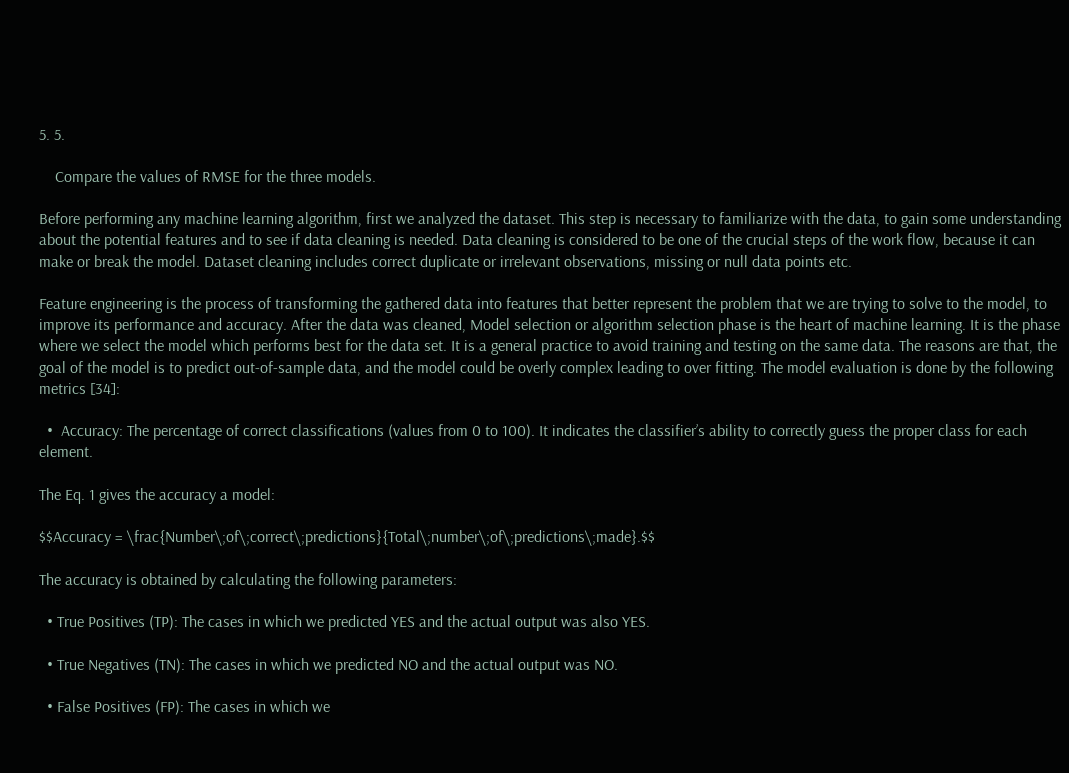5. 5.

    Compare the values of RMSE for the three models.

Before performing any machine learning algorithm, first we analyzed the dataset. This step is necessary to familiarize with the data, to gain some understanding about the potential features and to see if data cleaning is needed. Data cleaning is considered to be one of the crucial steps of the work flow, because it can make or break the model. Dataset cleaning includes correct duplicate or irrelevant observations, missing or null data points etc.

Feature engineering is the process of transforming the gathered data into features that better represent the problem that we are trying to solve to the model, to improve its performance and accuracy. After the data was cleaned, Model selection or algorithm selection phase is the heart of machine learning. It is the phase where we select the model which performs best for the data set. It is a general practice to avoid training and testing on the same data. The reasons are that, the goal of the model is to predict out-of-sample data, and the model could be overly complex leading to over fitting. The model evaluation is done by the following metrics [34]:

  •  Accuracy: The percentage of correct classifications (values from 0 to 100). It indicates the classifier’s ability to correctly guess the proper class for each element.

The Eq. 1 gives the accuracy a model:

$$Accuracy = \frac{Number\;of\;correct\;predictions}{Total\;number\;of\;predictions\;made}.$$

The accuracy is obtained by calculating the following parameters:

  • True Positives (TP): The cases in which we predicted YES and the actual output was also YES.

  • True Negatives (TN): The cases in which we predicted NO and the actual output was NO.

  • False Positives (FP): The cases in which we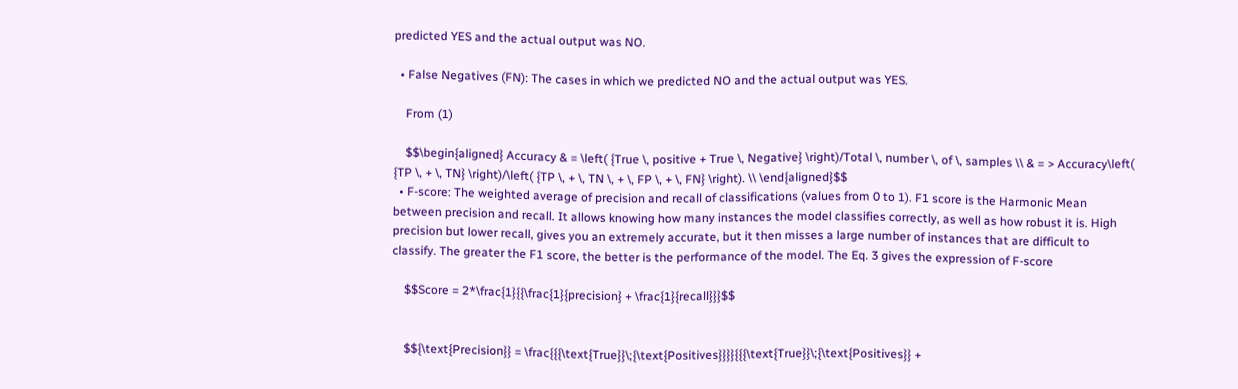predicted YES and the actual output was NO.

  • False Negatives (FN): The cases in which we predicted NO and the actual output was YES.

    From (1)

    $$\begin{aligned} Accuracy & = \left( {True \, positive + True \, Negative} \right)/Total \, number \, of \, samples \\ & = > Accuracy\left( {TP \, + \, TN} \right)/\left( {TP \, + \, TN \, + \, FP \, + \, FN} \right). \\ \end{aligned}$$
  • F-score: The weighted average of precision and recall of classifications (values from 0 to 1). F1 score is the Harmonic Mean between precision and recall. It allows knowing how many instances the model classifies correctly, as well as how robust it is. High precision but lower recall, gives you an extremely accurate, but it then misses a large number of instances that are difficult to classify. The greater the F1 score, the better is the performance of the model. The Eq. 3 gives the expression of F-score

    $$Score = 2*\frac{1}{{\frac{1}{precision} + \frac{1}{recall}}}$$


    $${\text{Precision}} = \frac{{{\text{True}}\;{\text{Positives}}}}{{{\text{True}}\;{\text{Positives}} +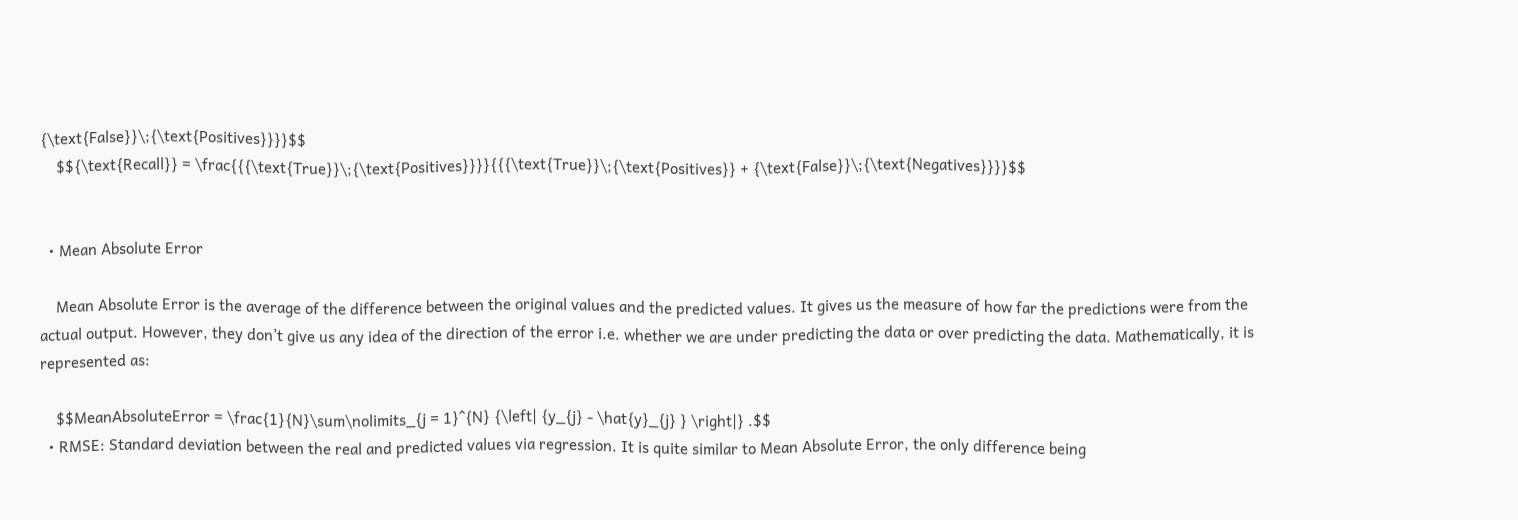{\text{False}}\;{\text{Positives}}}}$$
    $${\text{Recall}} = \frac{{{\text{True}}\;{\text{Positives}}}}{{{\text{True}}\;{\text{Positives}} + {\text{False}}\;{\text{Negatives}}}}$$


  • Mean Absolute Error

    Mean Absolute Error is the average of the difference between the original values and the predicted values. It gives us the measure of how far the predictions were from the actual output. However, they don’t give us any idea of the direction of the error i.e. whether we are under predicting the data or over predicting the data. Mathematically, it is represented as:

    $$MeanAbsoluteError = \frac{1}{N}\sum\nolimits_{j = 1}^{N} {\left| {y_{j} - \hat{y}_{j} } \right|} .$$
  • RMSE: Standard deviation between the real and predicted values via regression. It is quite similar to Mean Absolute Error, the only difference being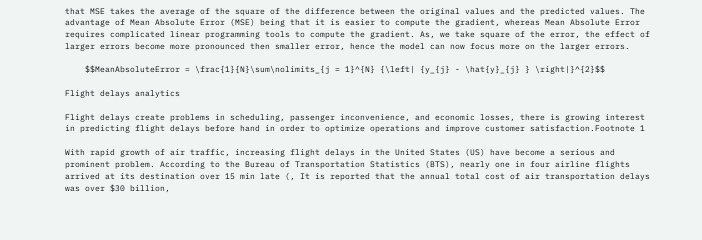that MSE takes the average of the square of the difference between the original values and the predicted values. The advantage of Mean Absolute Error (MSE) being that it is easier to compute the gradient, whereas Mean Absolute Error requires complicated linear programming tools to compute the gradient. As, we take square of the error, the effect of larger errors become more pronounced then smaller error, hence the model can now focus more on the larger errors.

    $$MeanAbsoluteError = \frac{1}{N}\sum\nolimits_{j = 1}^{N} {\left| {y_{j} - \hat{y}_{j} } \right|}^{2}$$

Flight delays analytics

Flight delays create problems in scheduling, passenger inconvenience, and economic losses, there is growing interest in predicting flight delays before hand in order to optimize operations and improve customer satisfaction.Footnote 1

With rapid growth of air traffic, increasing flight delays in the United States (US) have become a serious and prominent problem. According to the Bureau of Transportation Statistics (BTS), nearly one in four airline flights arrived at its destination over 15 min late (, It is reported that the annual total cost of air transportation delays was over $30 billion,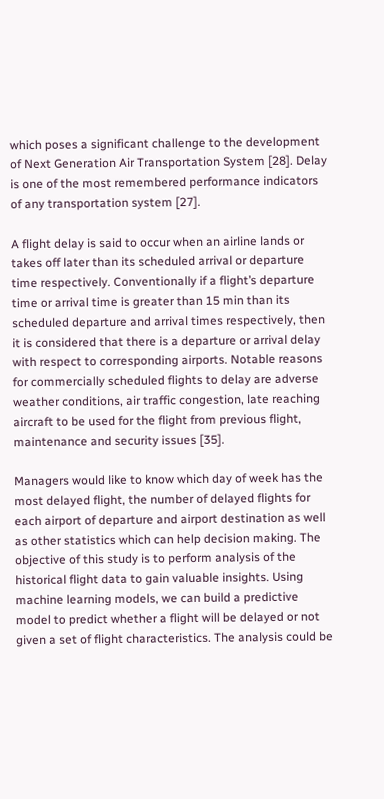which poses a significant challenge to the development of Next Generation Air Transportation System [28]. Delay is one of the most remembered performance indicators of any transportation system [27].

A flight delay is said to occur when an airline lands or takes off later than its scheduled arrival or departure time respectively. Conventionally if a flight’s departure time or arrival time is greater than 15 min than its scheduled departure and arrival times respectively, then it is considered that there is a departure or arrival delay with respect to corresponding airports. Notable reasons for commercially scheduled flights to delay are adverse weather conditions, air traffic congestion, late reaching aircraft to be used for the flight from previous flight, maintenance and security issues [35].

Managers would like to know which day of week has the most delayed flight, the number of delayed flights for each airport of departure and airport destination as well as other statistics which can help decision making. The objective of this study is to perform analysis of the historical flight data to gain valuable insights. Using machine learning models, we can build a predictive model to predict whether a flight will be delayed or not given a set of flight characteristics. The analysis could be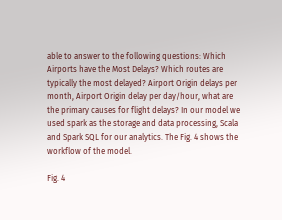able to answer to the following questions: Which Airports have the Most Delays? Which routes are typically the most delayed? Airport Origin delays per month, Airport Origin delay per day/hour, what are the primary causes for flight delays? In our model we used spark as the storage and data processing, Scala and Spark SQL for our analytics. The Fig. 4 shows the workflow of the model.

Fig. 4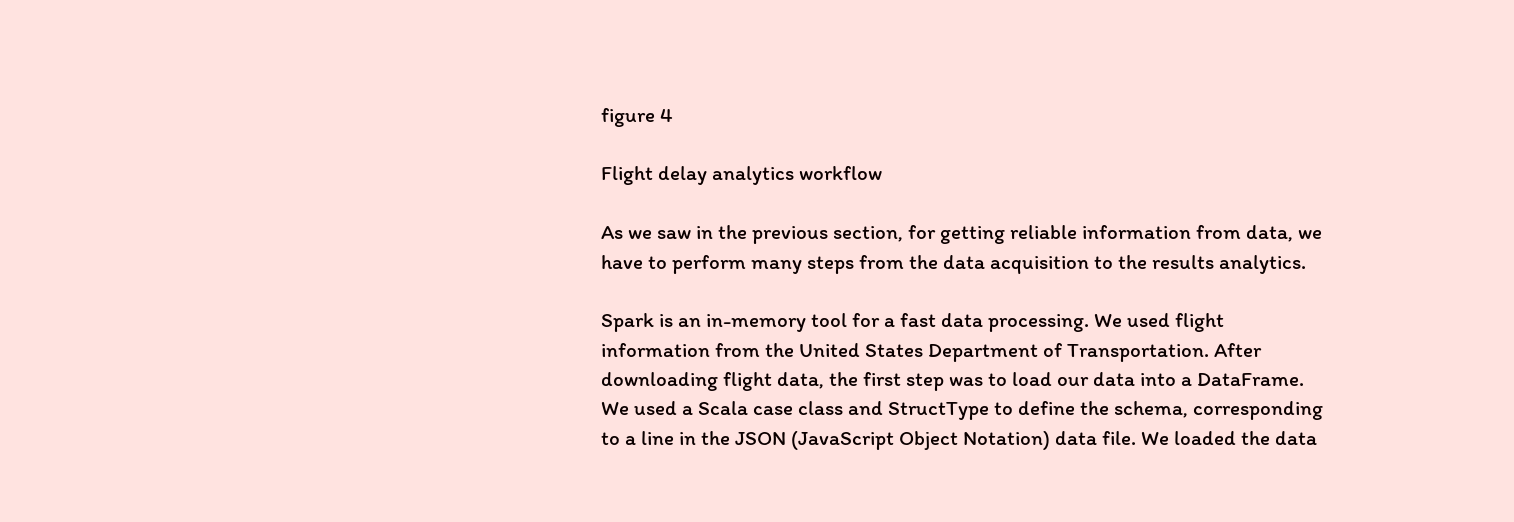figure 4

Flight delay analytics workflow

As we saw in the previous section, for getting reliable information from data, we have to perform many steps from the data acquisition to the results analytics.

Spark is an in-memory tool for a fast data processing. We used flight information from the United States Department of Transportation. After downloading flight data, the first step was to load our data into a DataFrame. We used a Scala case class and StructType to define the schema, corresponding to a line in the JSON (JavaScript Object Notation) data file. We loaded the data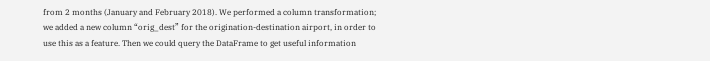from 2 months (January and February 2018). We performed a column transformation; we added a new column “orig_dest” for the origination-destination airport, in order to use this as a feature. Then we could query the DataFrame to get useful information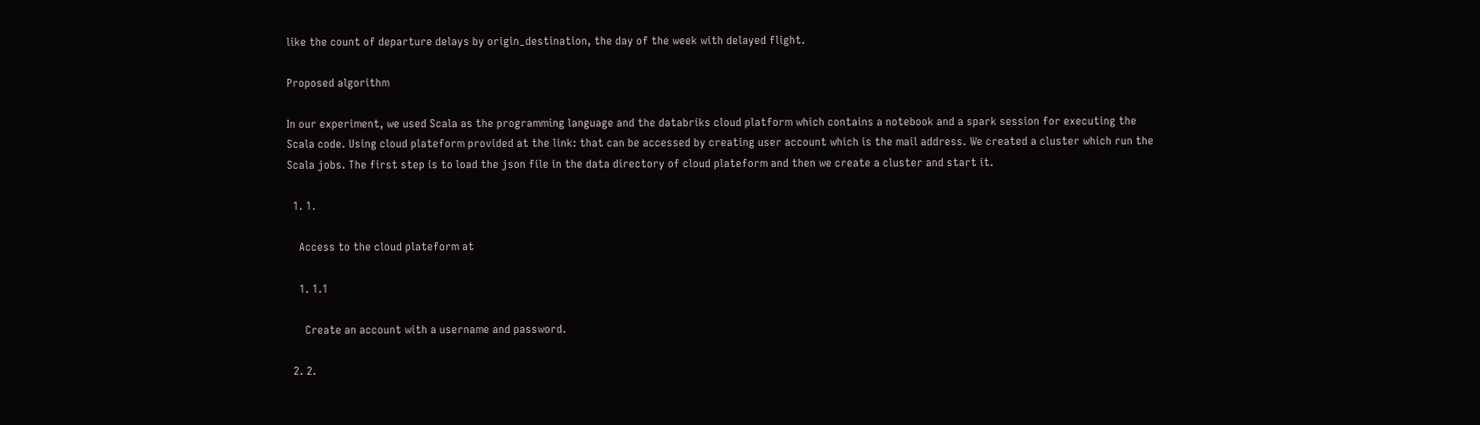like the count of departure delays by origin_destination, the day of the week with delayed flight.

Proposed algorithm

In our experiment, we used Scala as the programming language and the databriks cloud platform which contains a notebook and a spark session for executing the Scala code. Using cloud plateform provided at the link: that can be accessed by creating user account which is the mail address. We created a cluster which run the Scala jobs. The first step is to load the json file in the data directory of cloud plateform and then we create a cluster and start it.

  1. 1.

    Access to the cloud plateform at

    1. 1.1

      Create an account with a username and password.

  2. 2.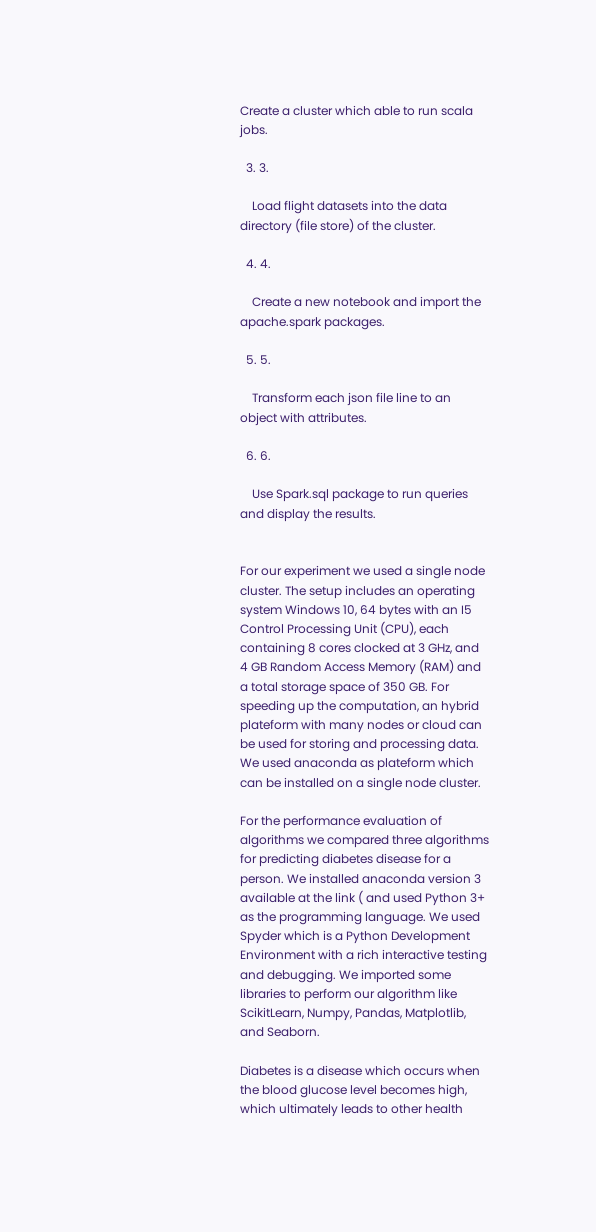Create a cluster which able to run scala jobs.

  3. 3.

    Load flight datasets into the data directory (file store) of the cluster.

  4. 4.

    Create a new notebook and import the apache.spark packages.

  5. 5.

    Transform each json file line to an object with attributes.

  6. 6.

    Use Spark.sql package to run queries and display the results.


For our experiment we used a single node cluster. The setup includes an operating system Windows 10, 64 bytes with an I5 Control Processing Unit (CPU), each containing 8 cores clocked at 3 GHz, and 4 GB Random Access Memory (RAM) and a total storage space of 350 GB. For speeding up the computation, an hybrid plateform with many nodes or cloud can be used for storing and processing data. We used anaconda as plateform which can be installed on a single node cluster.

For the performance evaluation of algorithms we compared three algorithms for predicting diabetes disease for a person. We installed anaconda version 3 available at the link ( and used Python 3+ as the programming language. We used Spyder which is a Python Development Environment with a rich interactive testing and debugging. We imported some libraries to perform our algorithm like ScikitLearn, Numpy, Pandas, Matplotlib, and Seaborn.

Diabetes is a disease which occurs when the blood glucose level becomes high, which ultimately leads to other health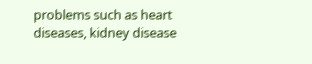problems such as heart diseases, kidney disease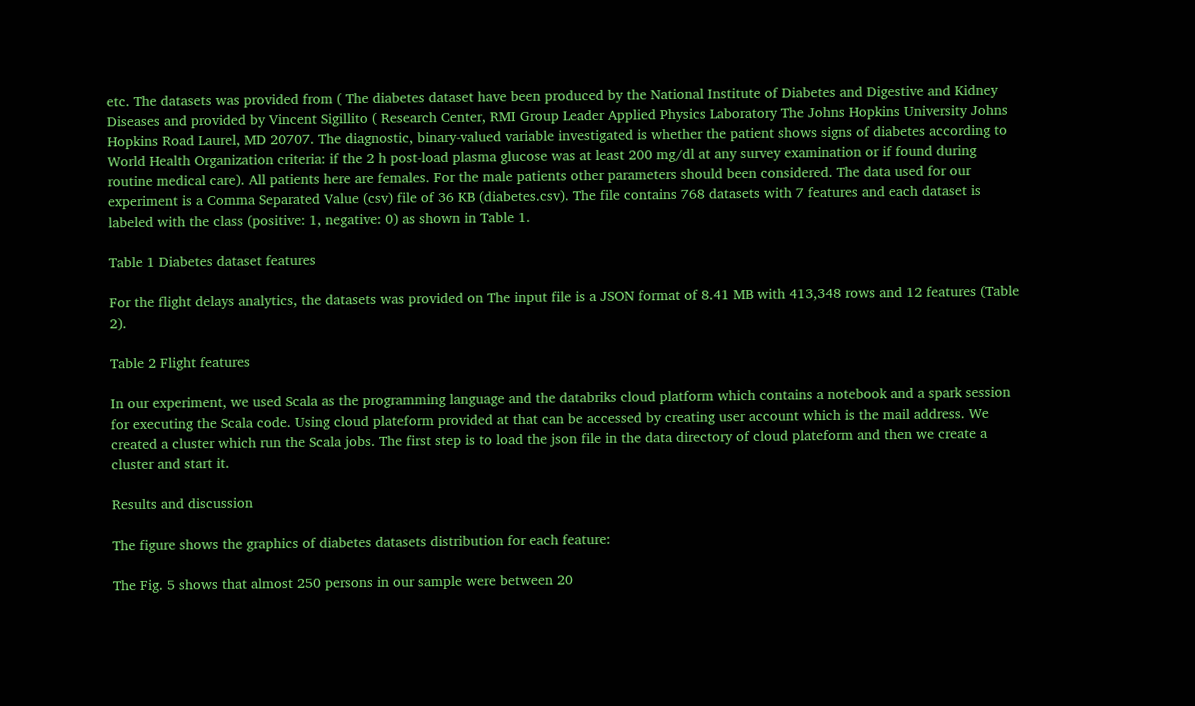etc. The datasets was provided from ( The diabetes dataset have been produced by the National Institute of Diabetes and Digestive and Kidney Diseases and provided by Vincent Sigillito ( Research Center, RMI Group Leader Applied Physics Laboratory The Johns Hopkins University Johns Hopkins Road Laurel, MD 20707. The diagnostic, binary-valued variable investigated is whether the patient shows signs of diabetes according to World Health Organization criteria: if the 2 h post-load plasma glucose was at least 200 mg/dl at any survey examination or if found during routine medical care). All patients here are females. For the male patients other parameters should been considered. The data used for our experiment is a Comma Separated Value (csv) file of 36 KB (diabetes.csv). The file contains 768 datasets with 7 features and each dataset is labeled with the class (positive: 1, negative: 0) as shown in Table 1.

Table 1 Diabetes dataset features

For the flight delays analytics, the datasets was provided on The input file is a JSON format of 8.41 MB with 413,348 rows and 12 features (Table 2).

Table 2 Flight features

In our experiment, we used Scala as the programming language and the databriks cloud platform which contains a notebook and a spark session for executing the Scala code. Using cloud plateform provided at that can be accessed by creating user account which is the mail address. We created a cluster which run the Scala jobs. The first step is to load the json file in the data directory of cloud plateform and then we create a cluster and start it.

Results and discussion

The figure shows the graphics of diabetes datasets distribution for each feature:

The Fig. 5 shows that almost 250 persons in our sample were between 20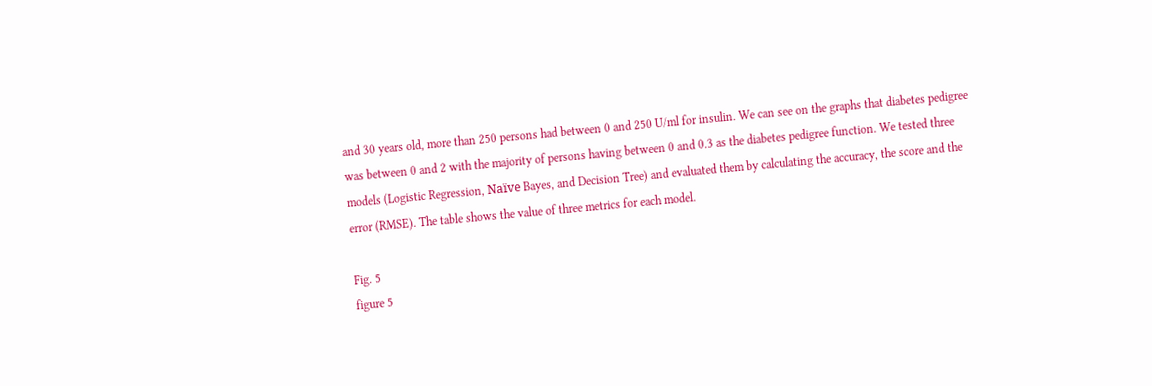and 30 years old, more than 250 persons had between 0 and 250 U/ml for insulin. We can see on the graphs that diabetes pedigree was between 0 and 2 with the majority of persons having between 0 and 0.3 as the diabetes pedigree function. We tested three models (Logistic Regression, Naïve Bayes, and Decision Tree) and evaluated them by calculating the accuracy, the score and the error (RMSE). The table shows the value of three metrics for each model.

Fig. 5
figure 5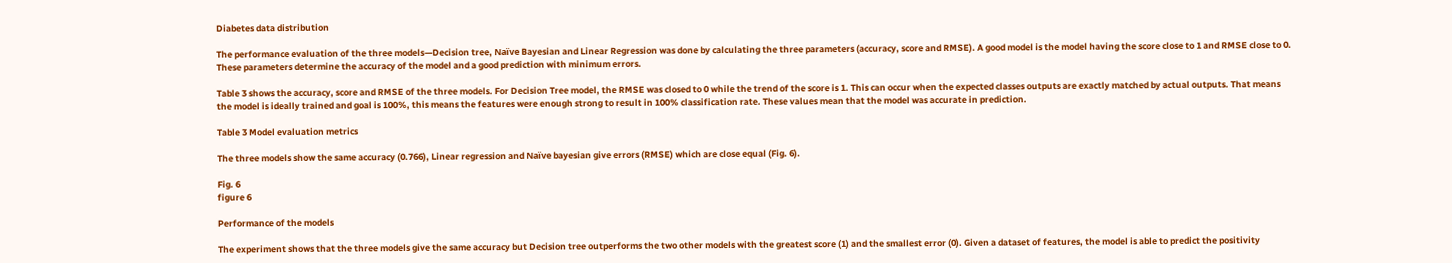Diabetes data distribution

The performance evaluation of the three models—Decision tree, Naïve Bayesian and Linear Regression was done by calculating the three parameters (accuracy, score and RMSE). A good model is the model having the score close to 1 and RMSE close to 0. These parameters determine the accuracy of the model and a good prediction with minimum errors.

Table 3 shows the accuracy, score and RMSE of the three models. For Decision Tree model, the RMSE was closed to 0 while the trend of the score is 1. This can occur when the expected classes outputs are exactly matched by actual outputs. That means the model is ideally trained and goal is 100%, this means the features were enough strong to result in 100% classification rate. These values mean that the model was accurate in prediction.

Table 3 Model evaluation metrics

The three models show the same accuracy (0.766), Linear regression and Naïve bayesian give errors (RMSE) which are close equal (Fig. 6).

Fig. 6
figure 6

Performance of the models

The experiment shows that the three models give the same accuracy but Decision tree outperforms the two other models with the greatest score (1) and the smallest error (0). Given a dataset of features, the model is able to predict the positivity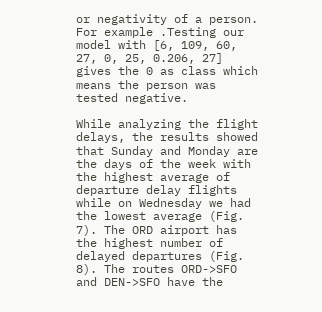or negativity of a person. For example .Testing our model with [6, 109, 60, 27, 0, 25, 0.206, 27] gives the 0 as class which means the person was tested negative.

While analyzing the flight delays, the results showed that Sunday and Monday are the days of the week with the highest average of departure delay flights while on Wednesday we had the lowest average (Fig. 7). The ORD airport has the highest number of delayed departures (Fig. 8). The routes ORD->SFO and DEN->SFO have the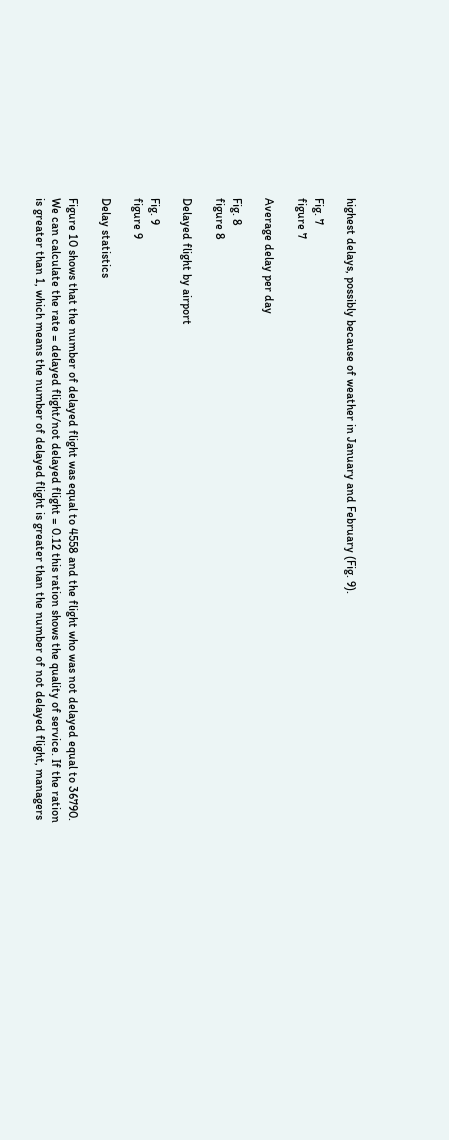highest delays, possibly because of weather in January and February (Fig. 9).

Fig. 7
figure 7

Average delay per day

Fig. 8
figure 8

Delayed flight by airport

Fig. 9
figure 9

Delay statistics

Figure 10 shows that the number of delayed flight was equal to 4558 and the flight who was not delayed equal to 36790. We can calculate the rate = delayed flight/not delayed flight = 0.12 this ration shows the quality of service. If the ration is greater than 1, which means the number of delayed flight is greater than the number of not delayed flight, managers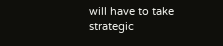will have to take strategic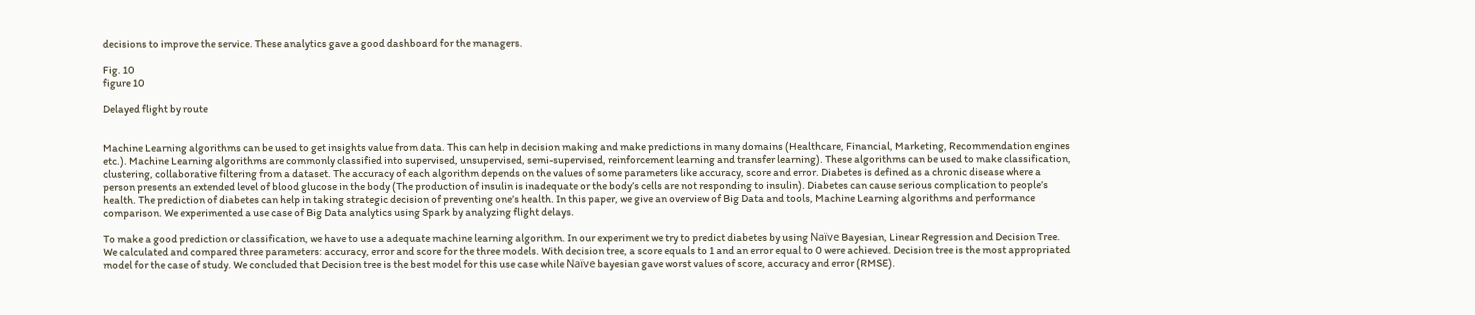decisions to improve the service. These analytics gave a good dashboard for the managers.

Fig. 10
figure 10

Delayed flight by route


Machine Learning algorithms can be used to get insights value from data. This can help in decision making and make predictions in many domains (Healthcare, Financial, Marketing, Recommendation engines etc.). Machine Learning algorithms are commonly classified into supervised, unsupervised, semi-supervised, reinforcement learning and transfer learning). These algorithms can be used to make classification, clustering, collaborative filtering from a dataset. The accuracy of each algorithm depends on the values of some parameters like accuracy, score and error. Diabetes is defined as a chronic disease where a person presents an extended level of blood glucose in the body (The production of insulin is inadequate or the body’s cells are not responding to insulin). Diabetes can cause serious complication to people’s health. The prediction of diabetes can help in taking strategic decision of preventing one’s health. In this paper, we give an overview of Big Data and tools, Machine Learning algorithms and performance comparison. We experimented a use case of Big Data analytics using Spark by analyzing flight delays.

To make a good prediction or classification, we have to use a adequate machine learning algorithm. In our experiment we try to predict diabetes by using Naïve Bayesian, Linear Regression and Decision Tree. We calculated and compared three parameters: accuracy, error and score for the three models. With decision tree, a score equals to 1 and an error equal to 0 were achieved. Decision tree is the most appropriated model for the case of study. We concluded that Decision tree is the best model for this use case while Naïve bayesian gave worst values of score, accuracy and error (RMSE).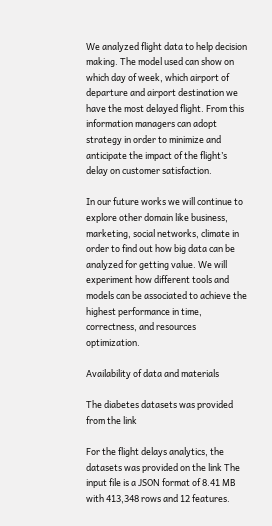We analyzed flight data to help decision making. The model used can show on which day of week, which airport of departure and airport destination we have the most delayed flight. From this information managers can adopt strategy in order to minimize and anticipate the impact of the flight’s delay on customer satisfaction.

In our future works we will continue to explore other domain like business, marketing, social networks, climate in order to find out how big data can be analyzed for getting value. We will experiment how different tools and models can be associated to achieve the highest performance in time, correctness, and resources optimization.

Availability of data and materials

The diabetes datasets was provided from the link

For the flight delays analytics, the datasets was provided on the link The input file is a JSON format of 8.41 MB with 413,348 rows and 12 features.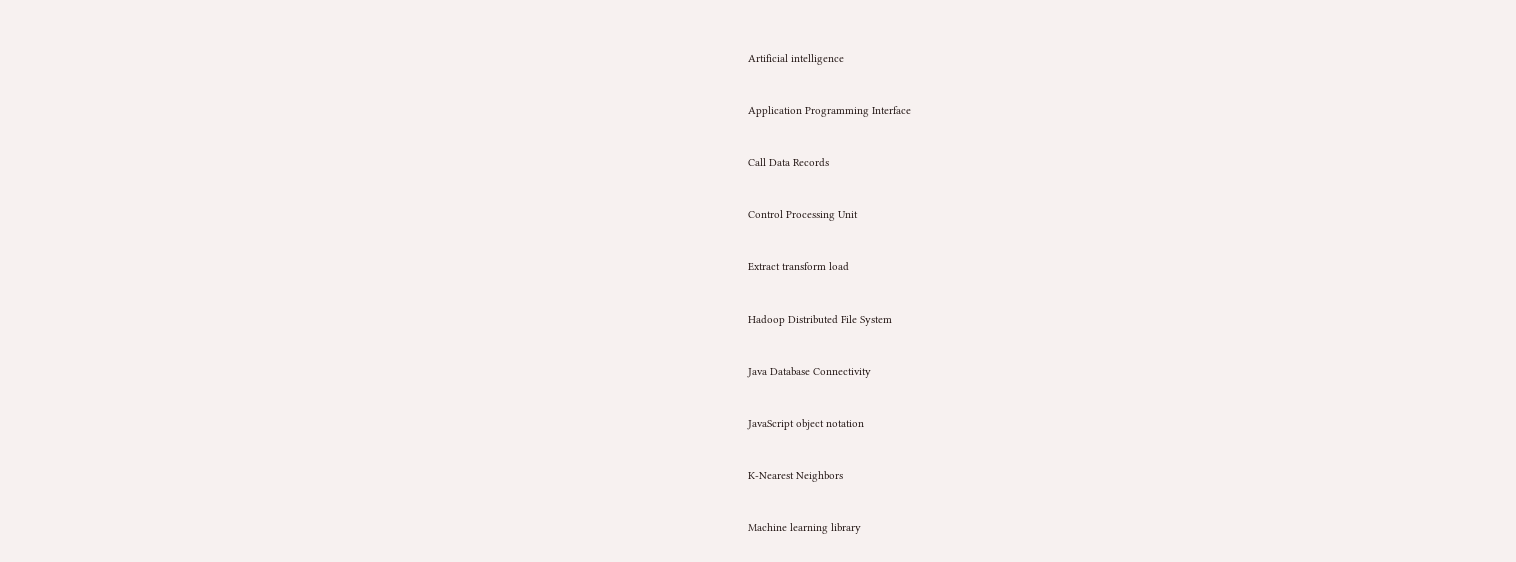Artificial intelligence


Application Programming Interface


Call Data Records


Control Processing Unit


Extract transform load


Hadoop Distributed File System


Java Database Connectivity


JavaScript object notation


K-Nearest Neighbors


Machine learning library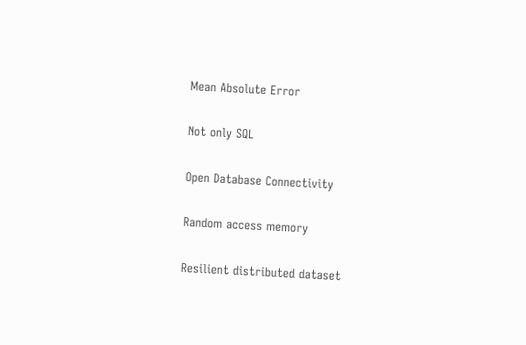Mean Absolute Error


Not only SQL


Open Database Connectivity


Random access memory


Resilient distributed dataset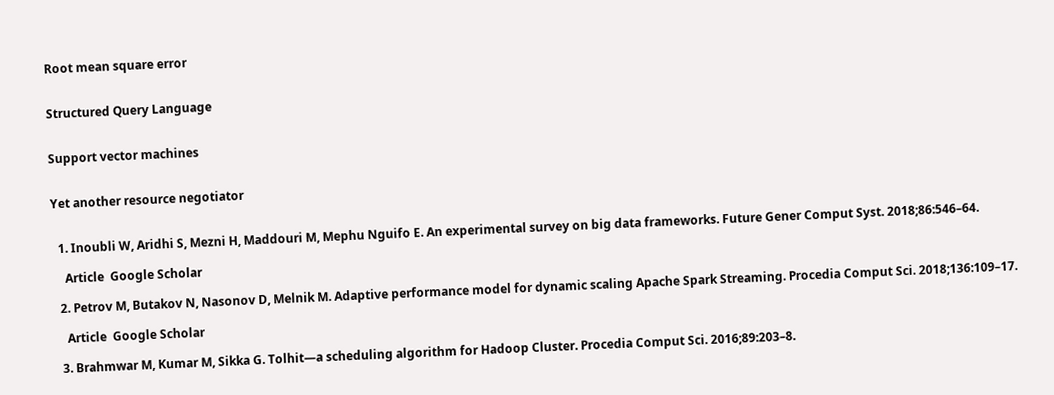Root mean square error


Structured Query Language


Support vector machines


Yet another resource negotiator


  1. Inoubli W, Aridhi S, Mezni H, Maddouri M, Mephu Nguifo E. An experimental survey on big data frameworks. Future Gener Comput Syst. 2018;86:546–64.

    Article  Google Scholar

  2. Petrov M, Butakov N, Nasonov D, Melnik M. Adaptive performance model for dynamic scaling Apache Spark Streaming. Procedia Comput Sci. 2018;136:109–17.

    Article  Google Scholar

  3. Brahmwar M, Kumar M, Sikka G. Tolhit—a scheduling algorithm for Hadoop Cluster. Procedia Comput Sci. 2016;89:203–8.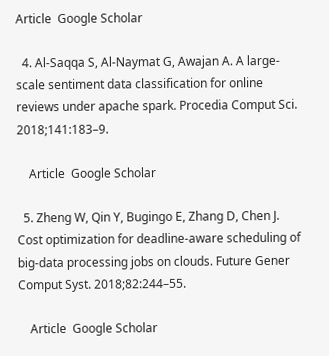Article  Google Scholar

  4. Al-Saqqa S, Al-Naymat G, Awajan A. A large-scale sentiment data classification for online reviews under apache spark. Procedia Comput Sci. 2018;141:183–9.

    Article  Google Scholar

  5. Zheng W, Qin Y, Bugingo E, Zhang D, Chen J. Cost optimization for deadline-aware scheduling of big-data processing jobs on clouds. Future Gener Comput Syst. 2018;82:244–55.

    Article  Google Scholar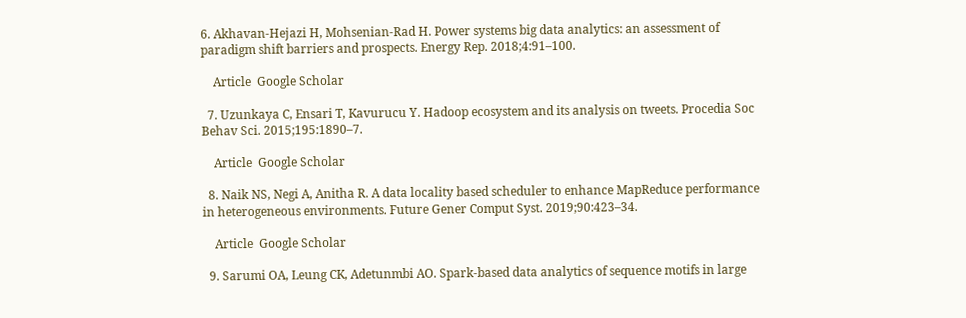6. Akhavan-Hejazi H, Mohsenian-Rad H. Power systems big data analytics: an assessment of paradigm shift barriers and prospects. Energy Rep. 2018;4:91–100.

    Article  Google Scholar

  7. Uzunkaya C, Ensari T, Kavurucu Y. Hadoop ecosystem and its analysis on tweets. Procedia Soc Behav Sci. 2015;195:1890–7.

    Article  Google Scholar

  8. Naik NS, Negi A, Anitha R. A data locality based scheduler to enhance MapReduce performance in heterogeneous environments. Future Gener Comput Syst. 2019;90:423–34.

    Article  Google Scholar

  9. Sarumi OA, Leung CK, Adetunmbi AO. Spark-based data analytics of sequence motifs in large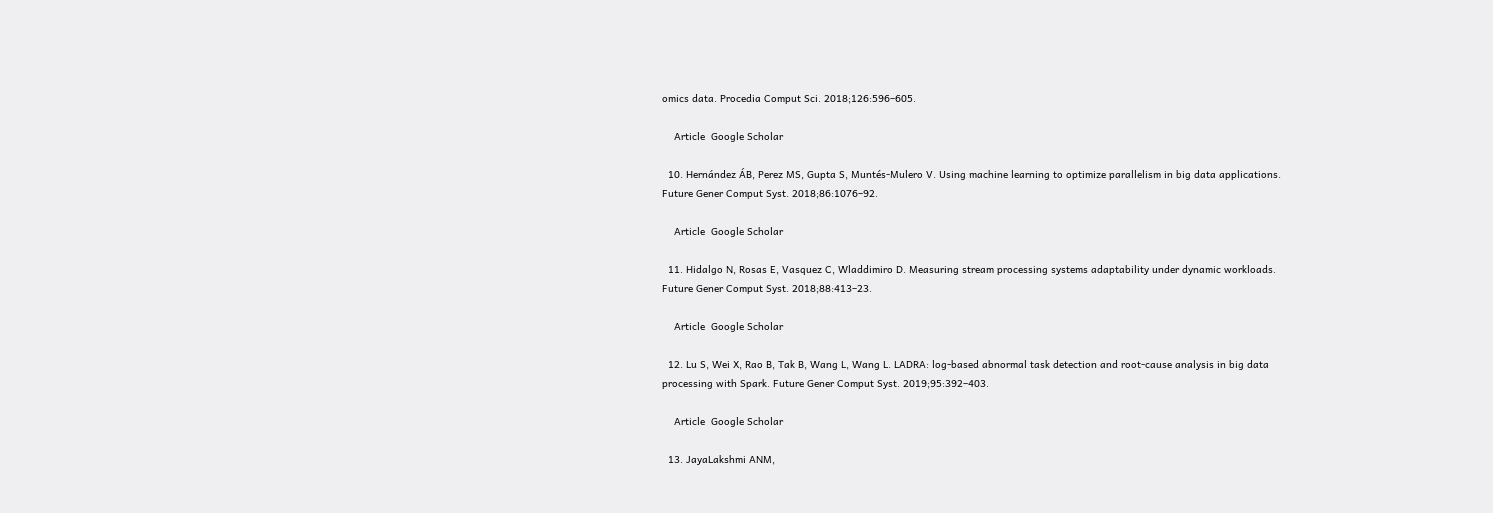omics data. Procedia Comput Sci. 2018;126:596–605.

    Article  Google Scholar

  10. Hernández ÁB, Perez MS, Gupta S, Muntés-Mulero V. Using machine learning to optimize parallelism in big data applications. Future Gener Comput Syst. 2018;86:1076–92.

    Article  Google Scholar

  11. Hidalgo N, Rosas E, Vasquez C, Wladdimiro D. Measuring stream processing systems adaptability under dynamic workloads. Future Gener Comput Syst. 2018;88:413–23.

    Article  Google Scholar

  12. Lu S, Wei X, Rao B, Tak B, Wang L, Wang L. LADRA: log-based abnormal task detection and root-cause analysis in big data processing with Spark. Future Gener Comput Syst. 2019;95:392–403.

    Article  Google Scholar

  13. JayaLakshmi ANM,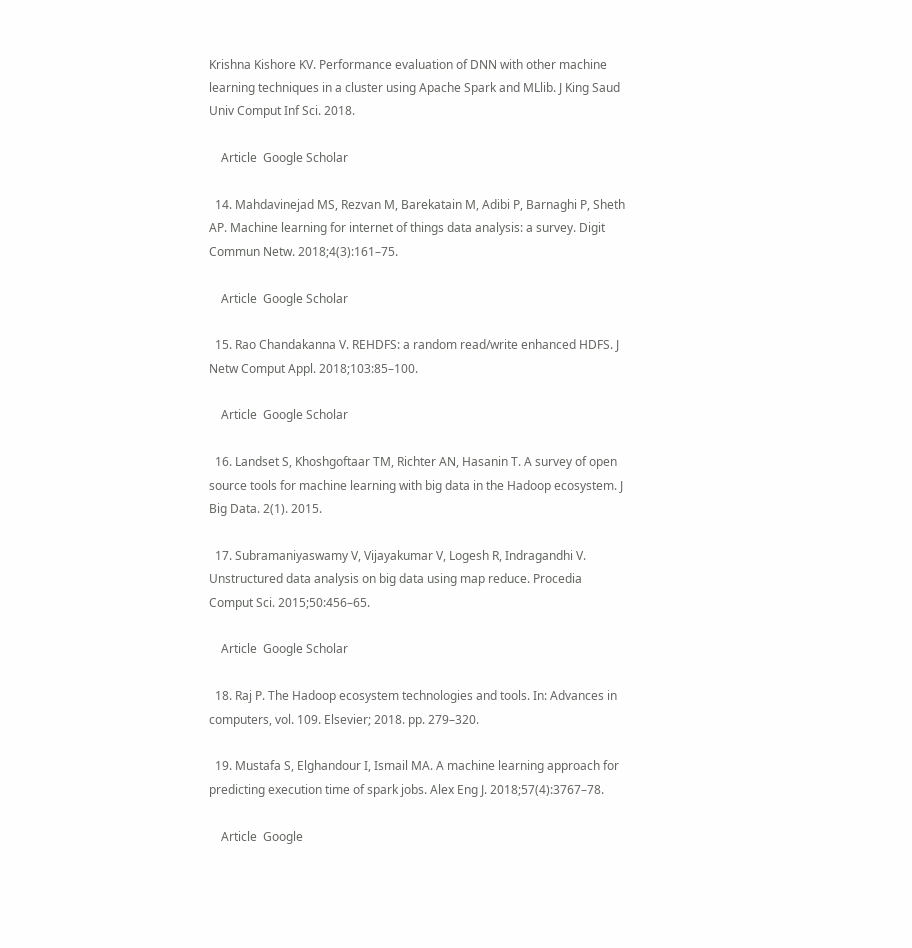Krishna Kishore KV. Performance evaluation of DNN with other machine learning techniques in a cluster using Apache Spark and MLlib. J King Saud Univ Comput Inf Sci. 2018.

    Article  Google Scholar

  14. Mahdavinejad MS, Rezvan M, Barekatain M, Adibi P, Barnaghi P, Sheth AP. Machine learning for internet of things data analysis: a survey. Digit Commun Netw. 2018;4(3):161–75.

    Article  Google Scholar

  15. Rao Chandakanna V. REHDFS: a random read/write enhanced HDFS. J Netw Comput Appl. 2018;103:85–100.

    Article  Google Scholar

  16. Landset S, Khoshgoftaar TM, Richter AN, Hasanin T. A survey of open source tools for machine learning with big data in the Hadoop ecosystem. J Big Data. 2(1). 2015.

  17. Subramaniyaswamy V, Vijayakumar V, Logesh R, Indragandhi V. Unstructured data analysis on big data using map reduce. Procedia Comput Sci. 2015;50:456–65.

    Article  Google Scholar

  18. Raj P. The Hadoop ecosystem technologies and tools. In: Advances in computers, vol. 109. Elsevier; 2018. pp. 279–320.

  19. Mustafa S, Elghandour I, Ismail MA. A machine learning approach for predicting execution time of spark jobs. Alex Eng J. 2018;57(4):3767–78.

    Article  Google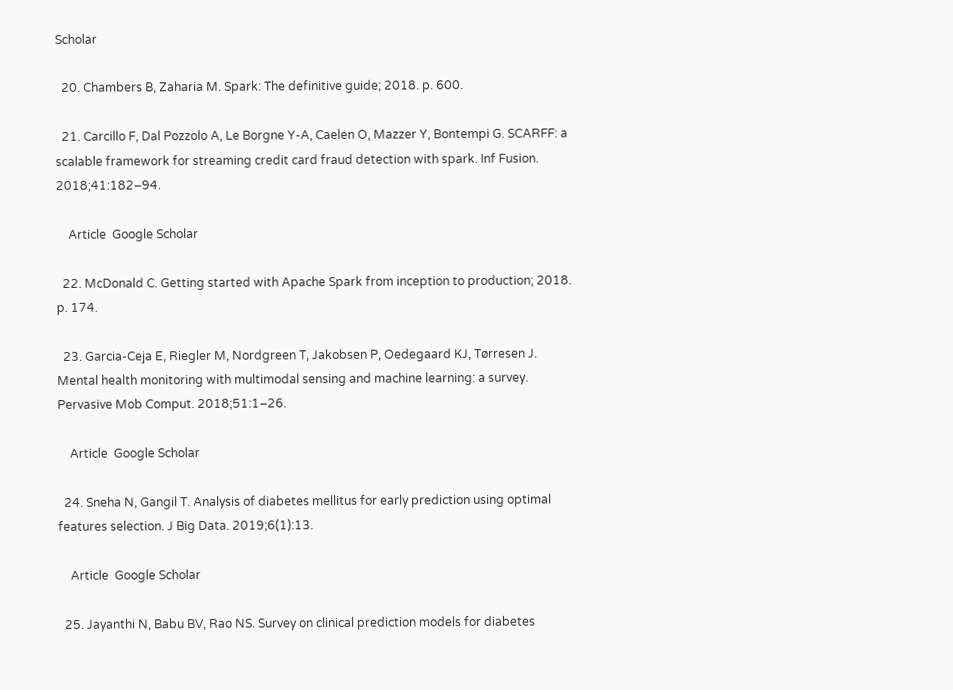Scholar

  20. Chambers B, Zaharia M. Spark: The definitive guide; 2018. p. 600.

  21. Carcillo F, Dal Pozzolo A, Le Borgne Y-A, Caelen O, Mazzer Y, Bontempi G. SCARFF: a scalable framework for streaming credit card fraud detection with spark. Inf Fusion. 2018;41:182–94.

    Article  Google Scholar

  22. McDonald C. Getting started with Apache Spark from inception to production; 2018. p. 174.

  23. Garcia-Ceja E, Riegler M, Nordgreen T, Jakobsen P, Oedegaard KJ, Tørresen J. Mental health monitoring with multimodal sensing and machine learning: a survey. Pervasive Mob Comput. 2018;51:1–26.

    Article  Google Scholar

  24. Sneha N, Gangil T. Analysis of diabetes mellitus for early prediction using optimal features selection. J Big Data. 2019;6(1):13.

    Article  Google Scholar

  25. Jayanthi N, Babu BV, Rao NS. Survey on clinical prediction models for diabetes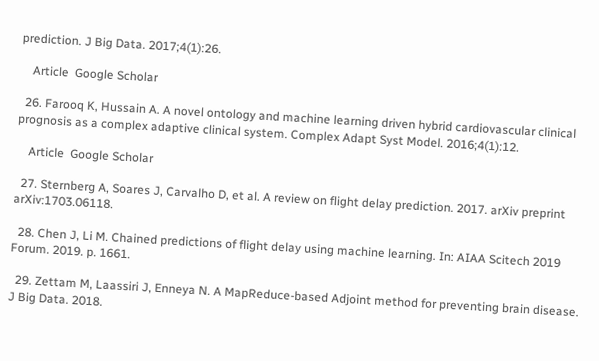prediction. J Big Data. 2017;4(1):26.

    Article  Google Scholar

  26. Farooq K, Hussain A. A novel ontology and machine learning driven hybrid cardiovascular clinical prognosis as a complex adaptive clinical system. Complex Adapt Syst Model. 2016;4(1):12.

    Article  Google Scholar

  27. Sternberg A, Soares J, Carvalho D, et al. A review on flight delay prediction. 2017. arXiv preprint arXiv:1703.06118.

  28. Chen J, Li M. Chained predictions of flight delay using machine learning. In: AIAA Scitech 2019 Forum. 2019. p. 1661.

  29. Zettam M, Laassiri J, Enneya N. A MapReduce-based Adjoint method for preventing brain disease. J Big Data. 2018.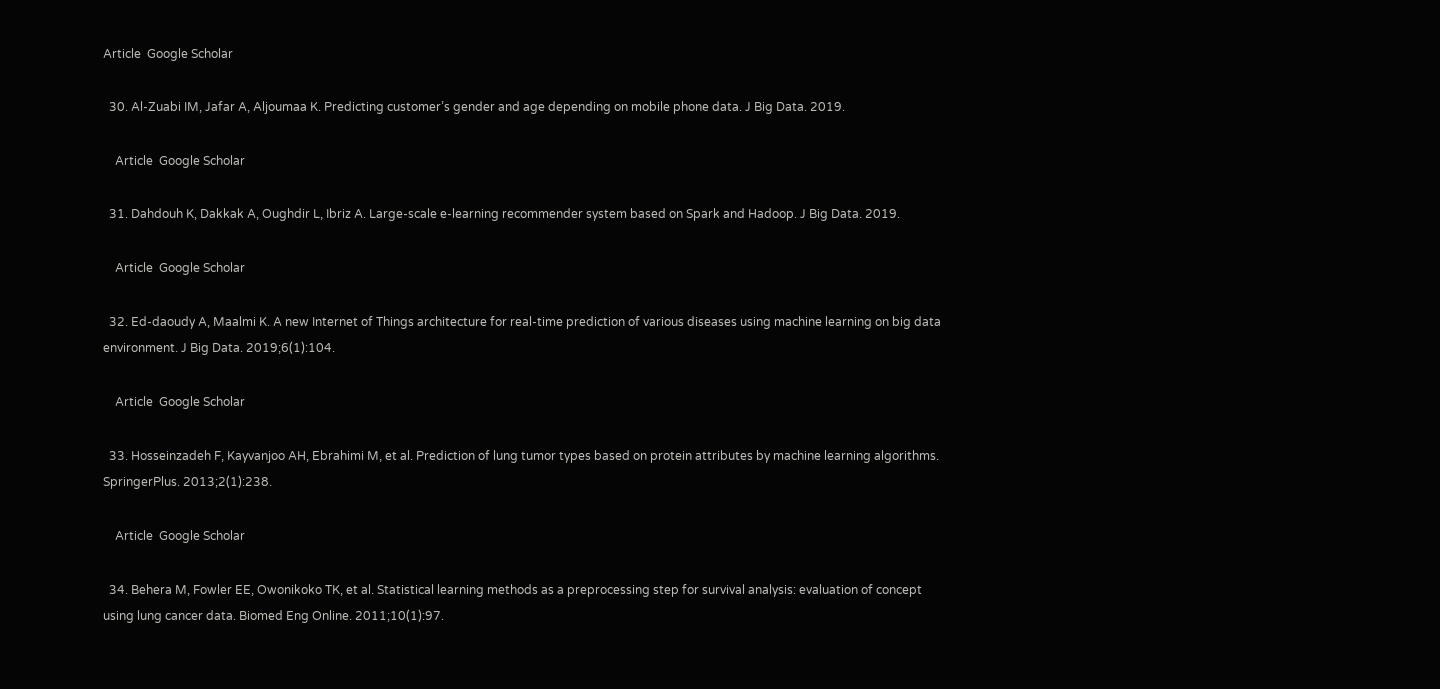Article  Google Scholar

  30. Al-Zuabi IM, Jafar A, Aljoumaa K. Predicting customer’s gender and age depending on mobile phone data. J Big Data. 2019.

    Article  Google Scholar

  31. Dahdouh K, Dakkak A, Oughdir L, Ibriz A. Large-scale e-learning recommender system based on Spark and Hadoop. J Big Data. 2019.

    Article  Google Scholar

  32. Ed-daoudy A, Maalmi K. A new Internet of Things architecture for real-time prediction of various diseases using machine learning on big data environment. J Big Data. 2019;6(1):104.

    Article  Google Scholar

  33. Hosseinzadeh F, Kayvanjoo AH, Ebrahimi M, et al. Prediction of lung tumor types based on protein attributes by machine learning algorithms. SpringerPlus. 2013;2(1):238.

    Article  Google Scholar

  34. Behera M, Fowler EE, Owonikoko TK, et al. Statistical learning methods as a preprocessing step for survival analysis: evaluation of concept using lung cancer data. Biomed Eng Online. 2011;10(1):97.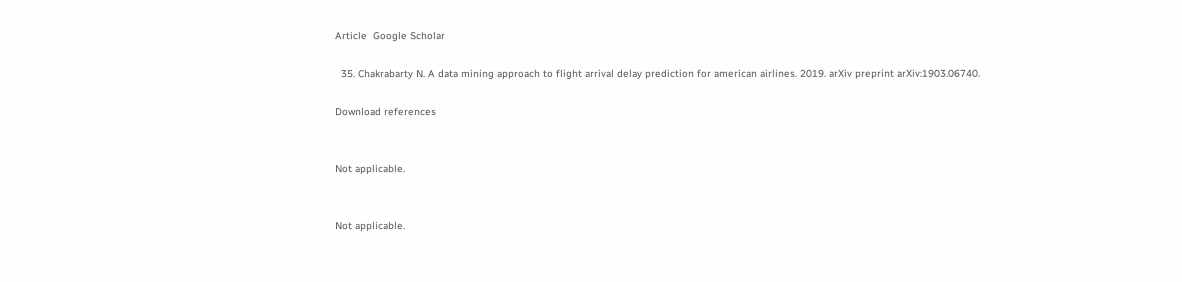Article  Google Scholar

  35. Chakrabarty N. A data mining approach to flight arrival delay prediction for american airlines. 2019. arXiv preprint arXiv:1903.06740.

Download references


Not applicable.


Not applicable.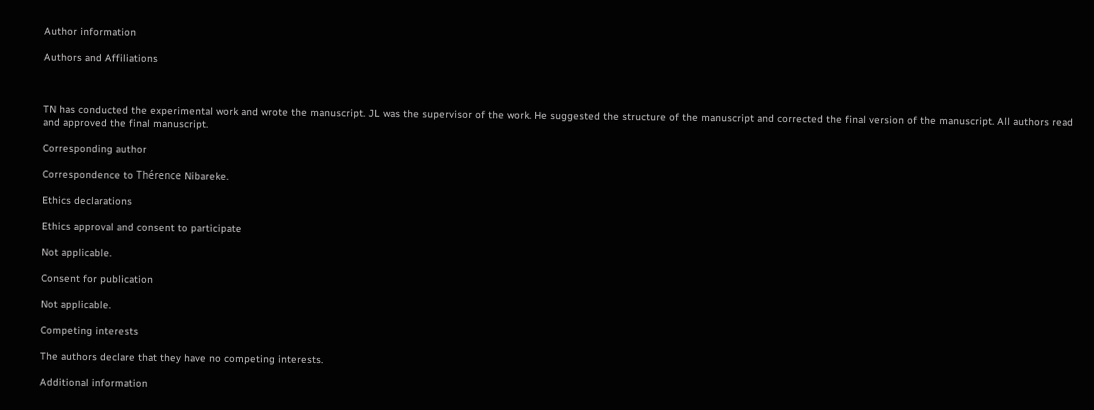Author information

Authors and Affiliations



TN has conducted the experimental work and wrote the manuscript. JL was the supervisor of the work. He suggested the structure of the manuscript and corrected the final version of the manuscript. All authors read and approved the final manuscript.

Corresponding author

Correspondence to Thérence Nibareke.

Ethics declarations

Ethics approval and consent to participate

Not applicable.

Consent for publication

Not applicable.

Competing interests

The authors declare that they have no competing interests.

Additional information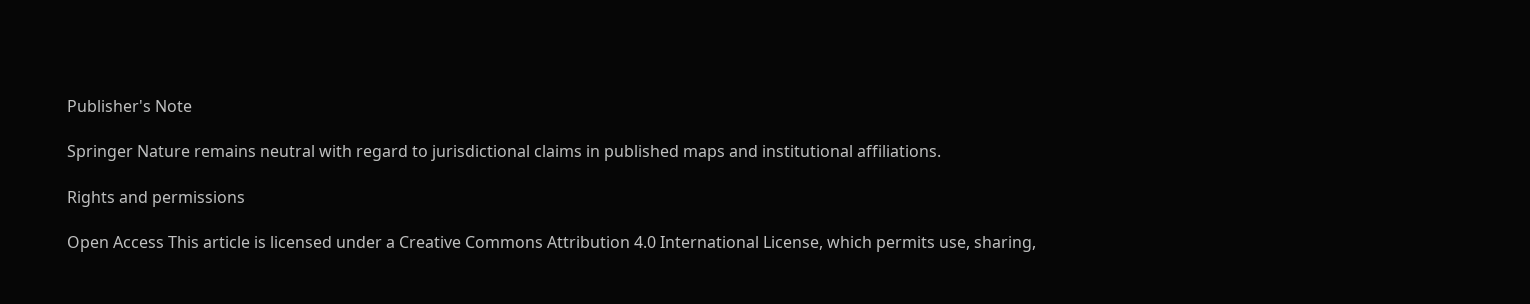Publisher's Note

Springer Nature remains neutral with regard to jurisdictional claims in published maps and institutional affiliations.

Rights and permissions

Open Access This article is licensed under a Creative Commons Attribution 4.0 International License, which permits use, sharing,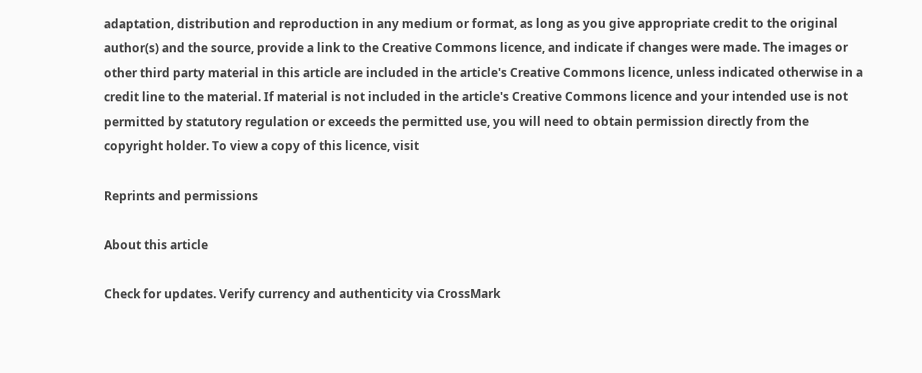adaptation, distribution and reproduction in any medium or format, as long as you give appropriate credit to the original author(s) and the source, provide a link to the Creative Commons licence, and indicate if changes were made. The images or other third party material in this article are included in the article's Creative Commons licence, unless indicated otherwise in a credit line to the material. If material is not included in the article's Creative Commons licence and your intended use is not permitted by statutory regulation or exceeds the permitted use, you will need to obtain permission directly from the copyright holder. To view a copy of this licence, visit

Reprints and permissions

About this article

Check for updates. Verify currency and authenticity via CrossMark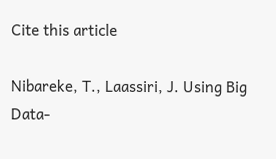Cite this article

Nibareke, T., Laassiri, J. Using Big Data-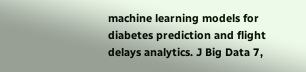machine learning models for diabetes prediction and flight delays analytics. J Big Data 7,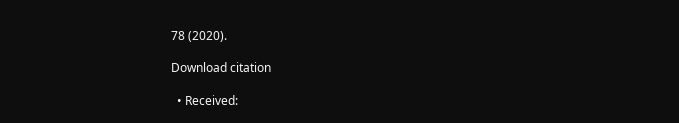78 (2020).

Download citation

  • Received: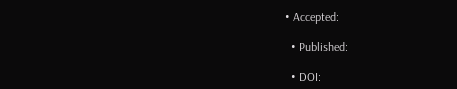• Accepted:

  • Published:

  • DOI: